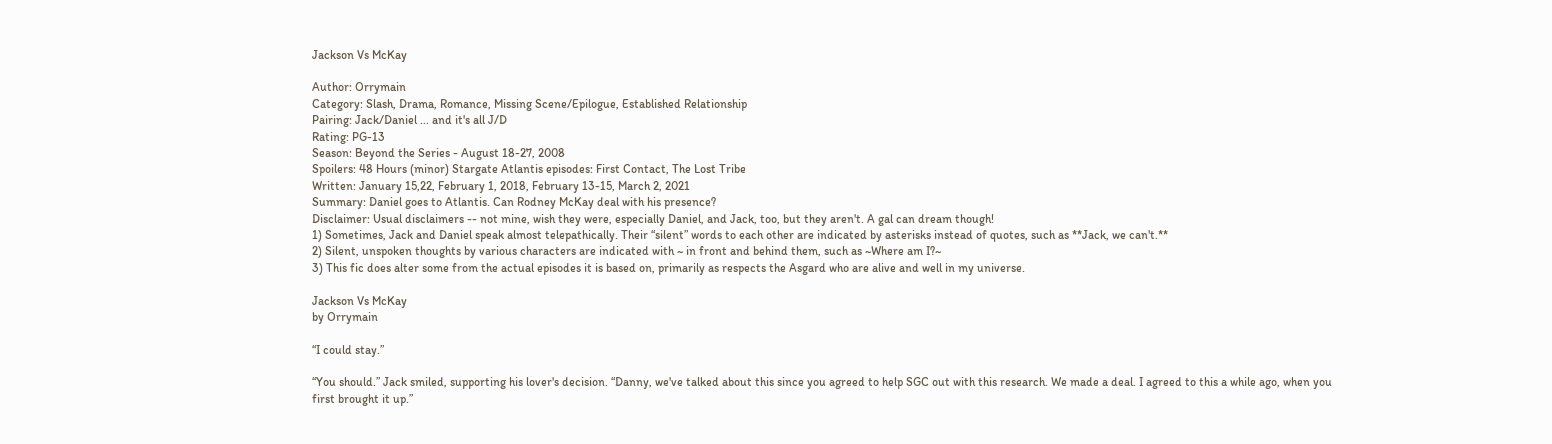Jackson Vs McKay

Author: Orrymain
Category: Slash, Drama, Romance, Missing Scene/Epilogue, Established Relationship
Pairing: Jack/Daniel ... and it's all J/D
Rating: PG-13
Season: Beyond the Series - August 18-27, 2008
Spoilers: 48 Hours (minor) Stargate Atlantis episodes: First Contact, The Lost Tribe
Written: January 15,22, February 1, 2018, February 13-15, March 2, 2021
Summary: Daniel goes to Atlantis. Can Rodney McKay deal with his presence?
Disclaimer: Usual disclaimers -- not mine, wish they were, especially Daniel, and Jack, too, but they aren't. A gal can dream though!
1) Sometimes, Jack and Daniel speak almost telepathically. Their “silent” words to each other are indicated by asterisks instead of quotes, such as **Jack, we can't.**
2) Silent, unspoken thoughts by various characters are indicated with ~ in front and behind them, such as ~Where am I?~
3) This fic does alter some from the actual episodes it is based on, primarily as respects the Asgard who are alive and well in my universe.

Jackson Vs McKay
by Orrymain

“I could stay.”

“You should.” Jack smiled, supporting his lover's decision. “Danny, we've talked about this since you agreed to help SGC out with this research. We made a deal. I agreed to this a while ago, when you first brought it up.”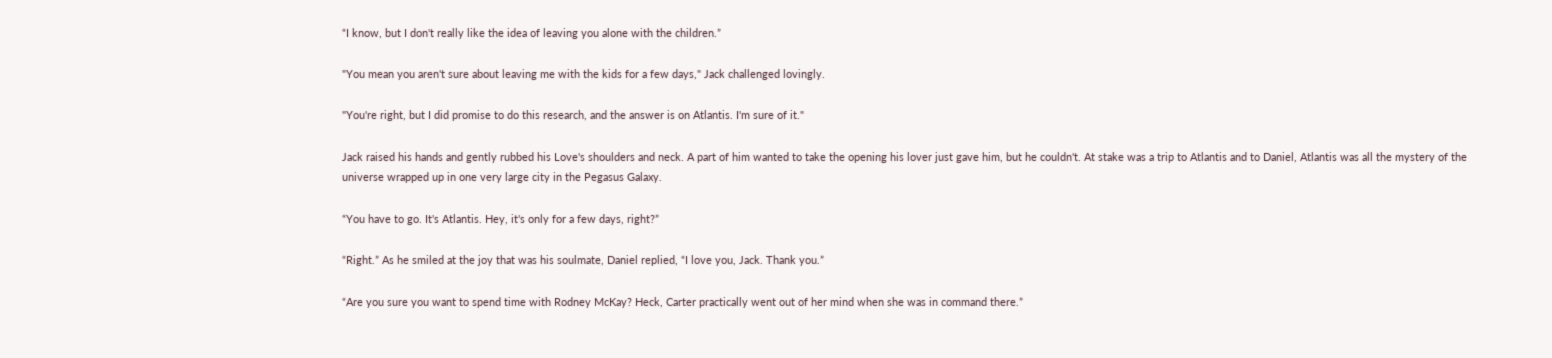“I know, but I don't really like the idea of leaving you alone with the children.”

"You mean you aren't sure about leaving me with the kids for a few days," Jack challenged lovingly.

"You're right, but I did promise to do this research, and the answer is on Atlantis. I'm sure of it."

Jack raised his hands and gently rubbed his Love's shoulders and neck. A part of him wanted to take the opening his lover just gave him, but he couldn't. At stake was a trip to Atlantis and to Daniel, Atlantis was all the mystery of the universe wrapped up in one very large city in the Pegasus Galaxy.

“You have to go. It's Atlantis. Hey, it's only for a few days, right?”

“Right.” As he smiled at the joy that was his soulmate, Daniel replied, “I love you, Jack. Thank you.”

“Are you sure you want to spend time with Rodney McKay? Heck, Carter practically went out of her mind when she was in command there.”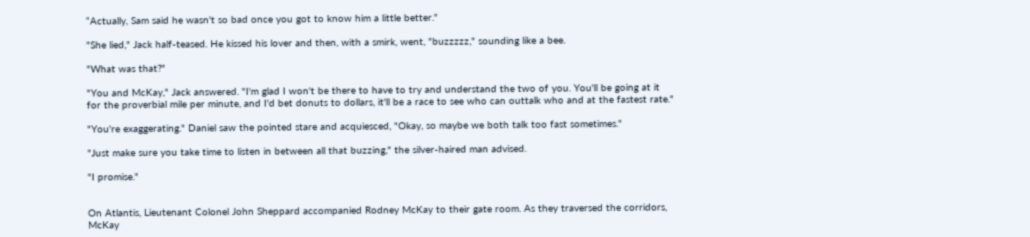“Actually, Sam said he wasn't so bad once you got to know him a little better."

"She lied," Jack half-teased. He kissed his lover and then, with a smirk, went, "buzzzzz," sounding like a bee.

"What was that?"

"You and McKay," Jack answered. "I'm glad I won't be there to have to try and understand the two of you. You'll be going at it for the proverbial mile per minute, and I'd bet donuts to dollars, it'll be a race to see who can outtalk who and at the fastest rate."

"You're exaggerating." Daniel saw the pointed stare and acquiesced, "Okay, so maybe we both talk too fast sometimes."

"Just make sure you take time to listen in between all that buzzing," the silver-haired man advised.

"I promise."


On Atlantis, Lieutenant Colonel John Sheppard accompanied Rodney McKay to their gate room. As they traversed the corridors, McKay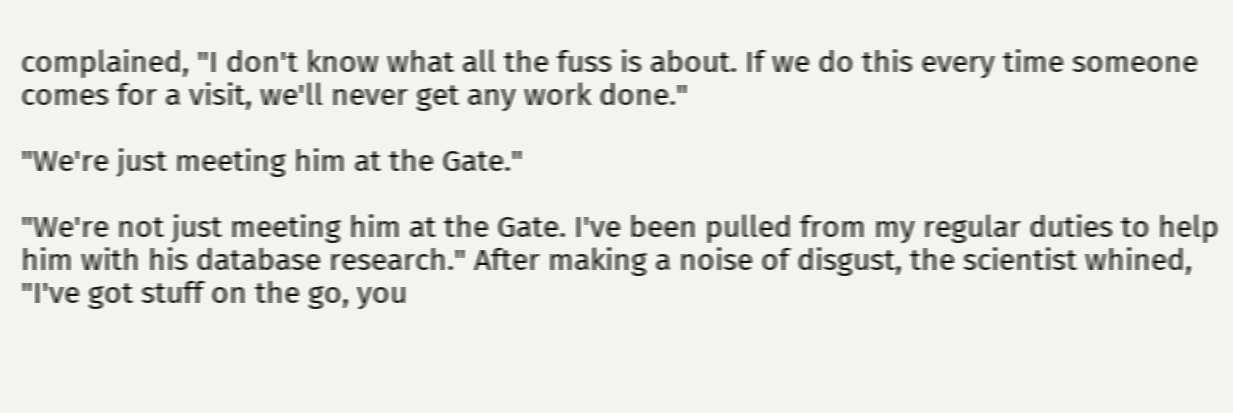complained, "I don't know what all the fuss is about. If we do this every time someone comes for a visit, we'll never get any work done."

"We're just meeting him at the Gate."

"We're not just meeting him at the Gate. I've been pulled from my regular duties to help him with his database research." After making a noise of disgust, the scientist whined, "I've got stuff on the go, you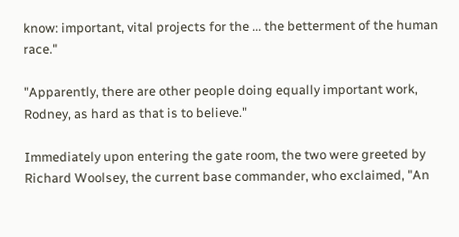know: important, vital projects for the ... the betterment of the human race."

"Apparently, there are other people doing equally important work, Rodney, as hard as that is to believe."

Immediately upon entering the gate room, the two were greeted by Richard Woolsey, the current base commander, who exclaimed, "An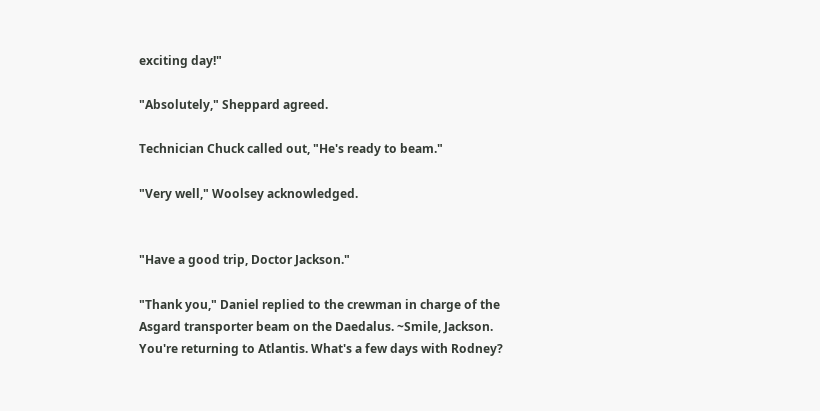exciting day!"

"Absolutely," Sheppard agreed.

Technician Chuck called out, "He's ready to beam."

"Very well," Woolsey acknowledged.


"Have a good trip, Doctor Jackson."

"Thank you," Daniel replied to the crewman in charge of the Asgard transporter beam on the Daedalus. ~Smile, Jackson. You're returning to Atlantis. What's a few days with Rodney?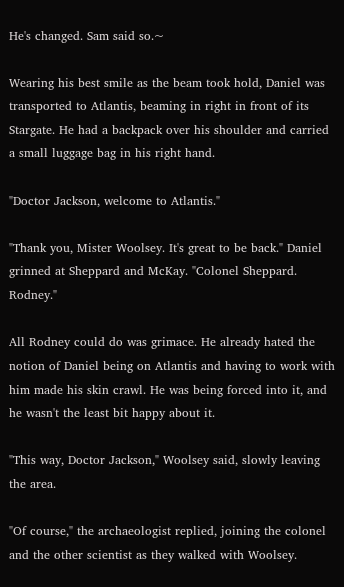He's changed. Sam said so.~

Wearing his best smile as the beam took hold, Daniel was transported to Atlantis, beaming in right in front of its Stargate. He had a backpack over his shoulder and carried a small luggage bag in his right hand.

"Doctor Jackson, welcome to Atlantis."

"Thank you, Mister Woolsey. It's great to be back." Daniel grinned at Sheppard and McKay. "Colonel Sheppard. Rodney."

All Rodney could do was grimace. He already hated the notion of Daniel being on Atlantis and having to work with him made his skin crawl. He was being forced into it, and he wasn't the least bit happy about it.

"This way, Doctor Jackson," Woolsey said, slowly leaving the area.

"Of course," the archaeologist replied, joining the colonel and the other scientist as they walked with Woolsey.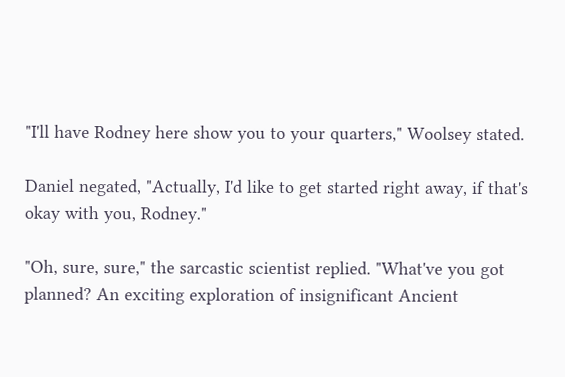"I'll have Rodney here show you to your quarters," Woolsey stated.

Daniel negated, "Actually, I'd like to get started right away, if that's okay with you, Rodney."

"Oh, sure, sure," the sarcastic scientist replied. "What've you got planned? An exciting exploration of insignificant Ancient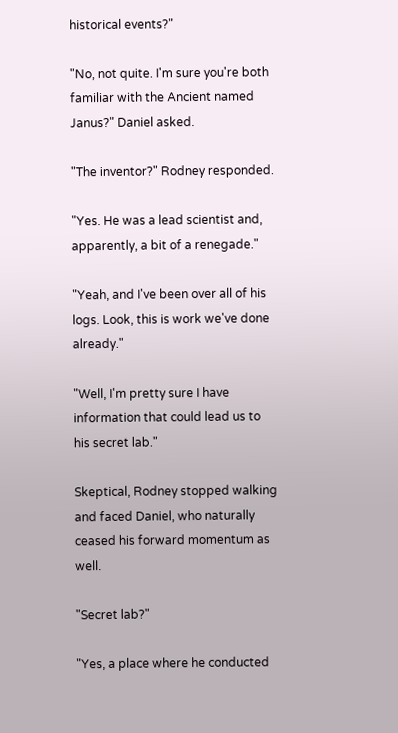historical events?"

"No, not quite. I'm sure you're both familiar with the Ancient named Janus?" Daniel asked.

"The inventor?" Rodney responded.

"Yes. He was a lead scientist and, apparently, a bit of a renegade."

"Yeah, and I've been over all of his logs. Look, this is work we've done already."

"Well, I'm pretty sure I have information that could lead us to his secret lab."

Skeptical, Rodney stopped walking and faced Daniel, who naturally ceased his forward momentum as well.

"Secret lab?"

"Yes, a place where he conducted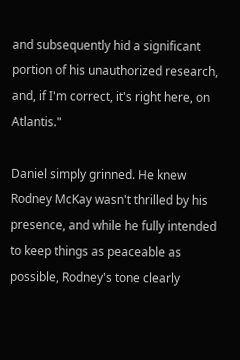and subsequently hid a significant portion of his unauthorized research, and, if I'm correct, it's right here, on Atlantis."

Daniel simply grinned. He knew Rodney McKay wasn't thrilled by his presence, and while he fully intended to keep things as peaceable as possible, Rodney's tone clearly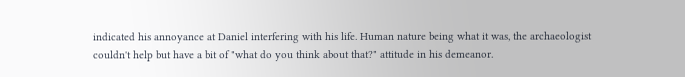indicated his annoyance at Daniel interfering with his life. Human nature being what it was, the archaeologist couldn't help but have a bit of "what do you think about that?" attitude in his demeanor.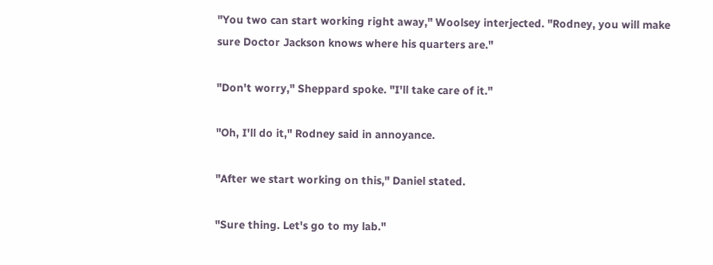"You two can start working right away," Woolsey interjected. "Rodney, you will make sure Doctor Jackson knows where his quarters are."

"Don't worry," Sheppard spoke. "I'll take care of it."

"Oh, I'll do it," Rodney said in annoyance.

"After we start working on this," Daniel stated.

"Sure thing. Let's go to my lab."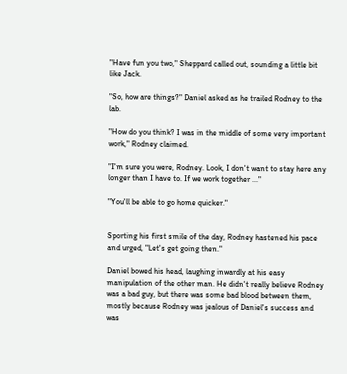"Have fun you two," Sheppard called out, sounding a little bit like Jack.

"So, how are things?" Daniel asked as he trailed Rodney to the lab.

"How do you think? I was in the middle of some very important work," Rodney claimed.

"I'm sure you were, Rodney. Look, I don't want to stay here any longer than I have to. If we work together ..."

"You'll be able to go home quicker."


Sporting his first smile of the day, Rodney hastened his pace and urged, "Let's get going then."

Daniel bowed his head, laughing inwardly at his easy manipulation of the other man. He didn't really believe Rodney was a bad guy, but there was some bad blood between them, mostly because Rodney was jealous of Daniel's success and was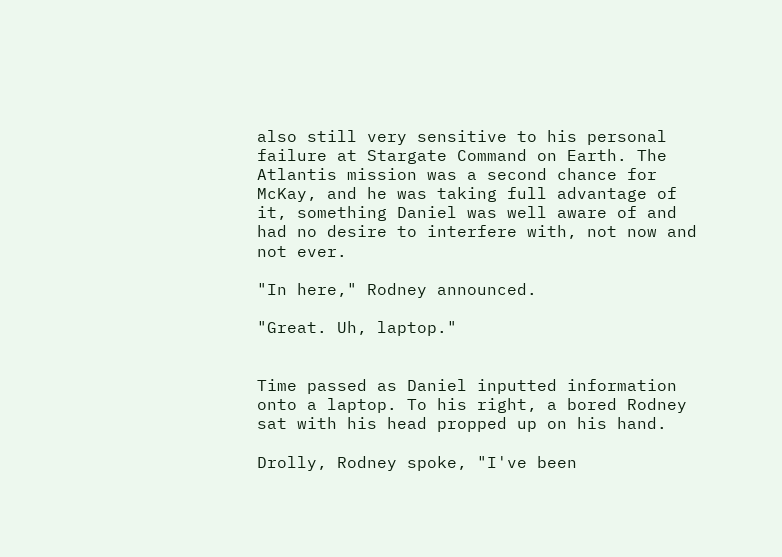also still very sensitive to his personal failure at Stargate Command on Earth. The Atlantis mission was a second chance for McKay, and he was taking full advantage of it, something Daniel was well aware of and had no desire to interfere with, not now and not ever.

"In here," Rodney announced.

"Great. Uh, laptop."


Time passed as Daniel inputted information onto a laptop. To his right, a bored Rodney sat with his head propped up on his hand.

Drolly, Rodney spoke, "I've been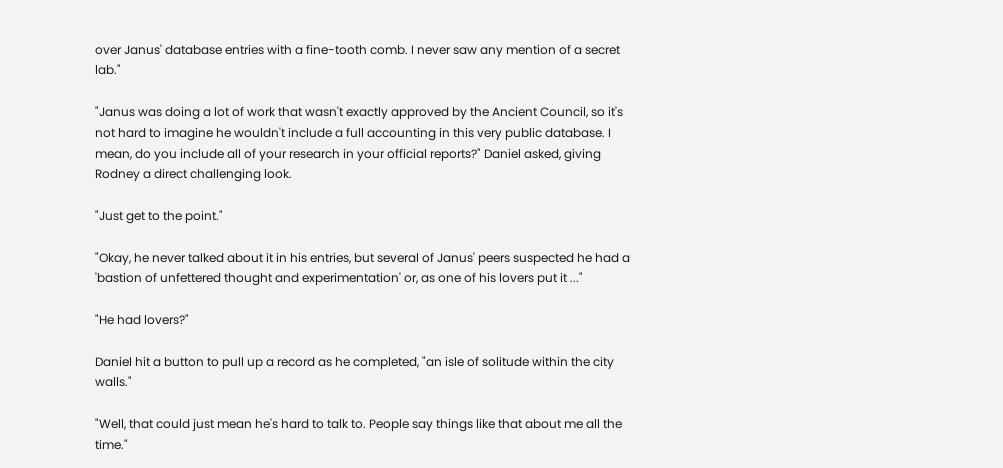over Janus' database entries with a fine-tooth comb. I never saw any mention of a secret lab."

"Janus was doing a lot of work that wasn't exactly approved by the Ancient Council, so it's not hard to imagine he wouldn't include a full accounting in this very public database. I mean, do you include all of your research in your official reports?" Daniel asked, giving Rodney a direct challenging look.

"Just get to the point."

"Okay, he never talked about it in his entries, but several of Janus' peers suspected he had a 'bastion of unfettered thought and experimentation' or, as one of his lovers put it ..."

"He had lovers?"

Daniel hit a button to pull up a record as he completed, "an isle of solitude within the city walls."

"Well, that could just mean he's hard to talk to. People say things like that about me all the time."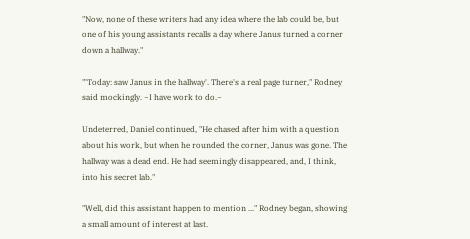"Now, none of these writers had any idea where the lab could be, but one of his young assistants recalls a day where Janus turned a corner down a hallway."

"'Today: saw Janus in the hallway'. There's a real page turner," Rodney said mockingly. ~I have work to do.~

Undeterred, Daniel continued, "He chased after him with a question about his work, but when he rounded the corner, Janus was gone. The hallway was a dead end. He had seemingly disappeared, and, I think, into his secret lab."

"Well, did this assistant happen to mention ..." Rodney began, showing a small amount of interest at last.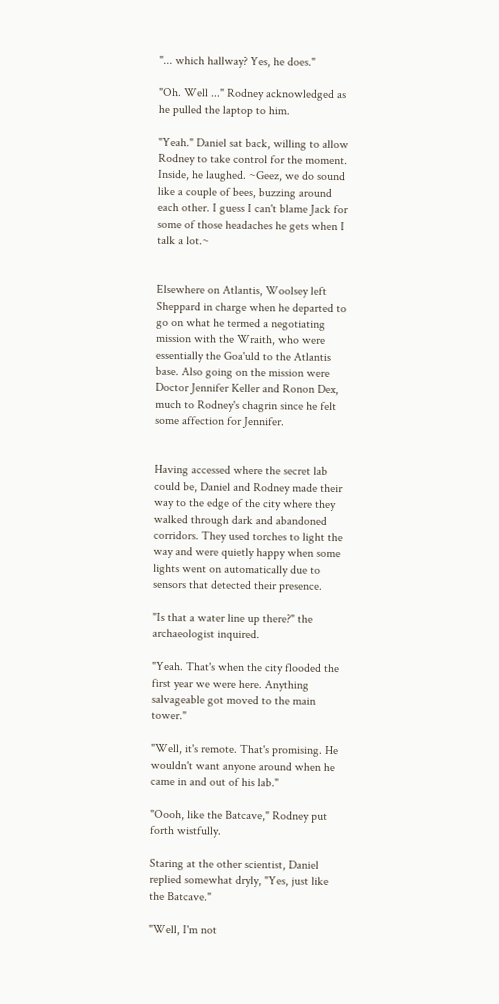"... which hallway? Yes, he does."

"Oh. Well ..." Rodney acknowledged as he pulled the laptop to him.

"Yeah." Daniel sat back, willing to allow Rodney to take control for the moment. Inside, he laughed. ~Geez, we do sound like a couple of bees, buzzing around each other. I guess I can't blame Jack for some of those headaches he gets when I talk a lot.~


Elsewhere on Atlantis, Woolsey left Sheppard in charge when he departed to go on what he termed a negotiating mission with the Wraith, who were essentially the Goa'uld to the Atlantis base. Also going on the mission were Doctor Jennifer Keller and Ronon Dex, much to Rodney's chagrin since he felt some affection for Jennifer.


Having accessed where the secret lab could be, Daniel and Rodney made their way to the edge of the city where they walked through dark and abandoned corridors. They used torches to light the way and were quietly happy when some lights went on automatically due to sensors that detected their presence.

"Is that a water line up there?" the archaeologist inquired.

"Yeah. That's when the city flooded the first year we were here. Anything salvageable got moved to the main tower."

"Well, it's remote. That's promising. He wouldn't want anyone around when he came in and out of his lab."

"Oooh, like the Batcave," Rodney put forth wistfully.

Staring at the other scientist, Daniel replied somewhat dryly, "Yes, just like the Batcave."

"Well, I'm not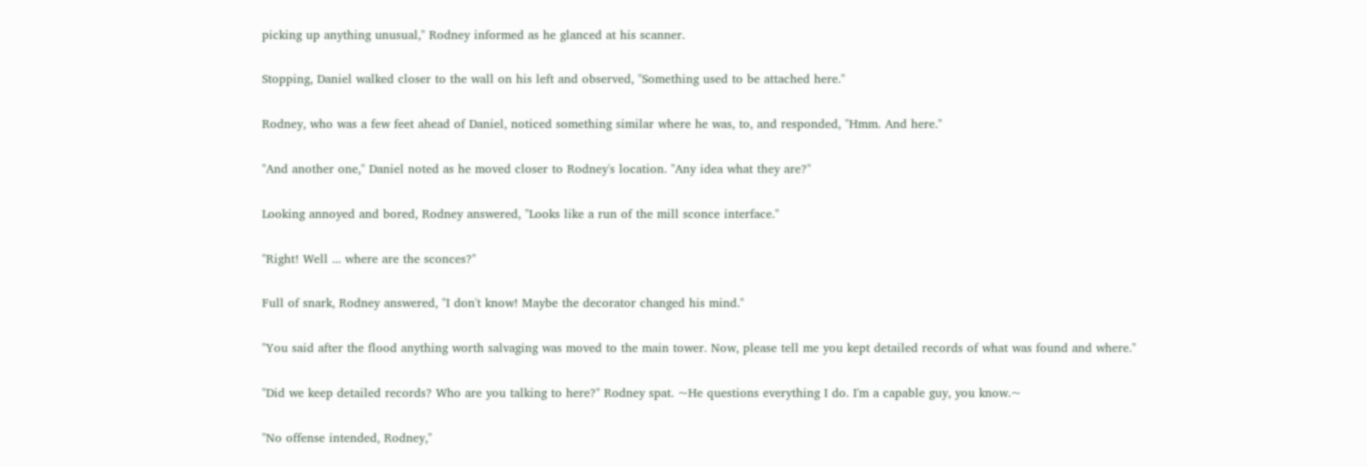picking up anything unusual," Rodney informed as he glanced at his scanner.

Stopping, Daniel walked closer to the wall on his left and observed, "Something used to be attached here."

Rodney, who was a few feet ahead of Daniel, noticed something similar where he was, to, and responded, "Hmm. And here."

"And another one," Daniel noted as he moved closer to Rodney's location. "Any idea what they are?"

Looking annoyed and bored, Rodney answered, "Looks like a run of the mill sconce interface."

"Right! Well ... where are the sconces?"

Full of snark, Rodney answered, "I don't know! Maybe the decorator changed his mind."

"You said after the flood anything worth salvaging was moved to the main tower. Now, please tell me you kept detailed records of what was found and where."

"Did we keep detailed records? Who are you talking to here?" Rodney spat. ~He questions everything I do. I'm a capable guy, you know.~

"No offense intended, Rodney,"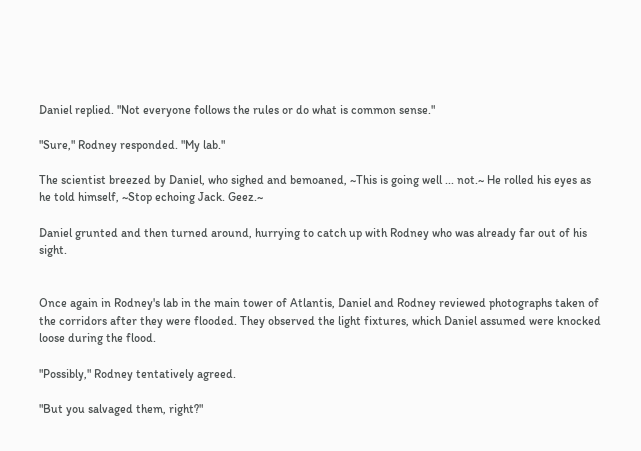Daniel replied. "Not everyone follows the rules or do what is common sense."

"Sure," Rodney responded. "My lab."

The scientist breezed by Daniel, who sighed and bemoaned, ~This is going well ... not.~ He rolled his eyes as he told himself, ~Stop echoing Jack. Geez.~

Daniel grunted and then turned around, hurrying to catch up with Rodney who was already far out of his sight.


Once again in Rodney's lab in the main tower of Atlantis, Daniel and Rodney reviewed photographs taken of the corridors after they were flooded. They observed the light fixtures, which Daniel assumed were knocked loose during the flood.

"Possibly," Rodney tentatively agreed.

"But you salvaged them, right?"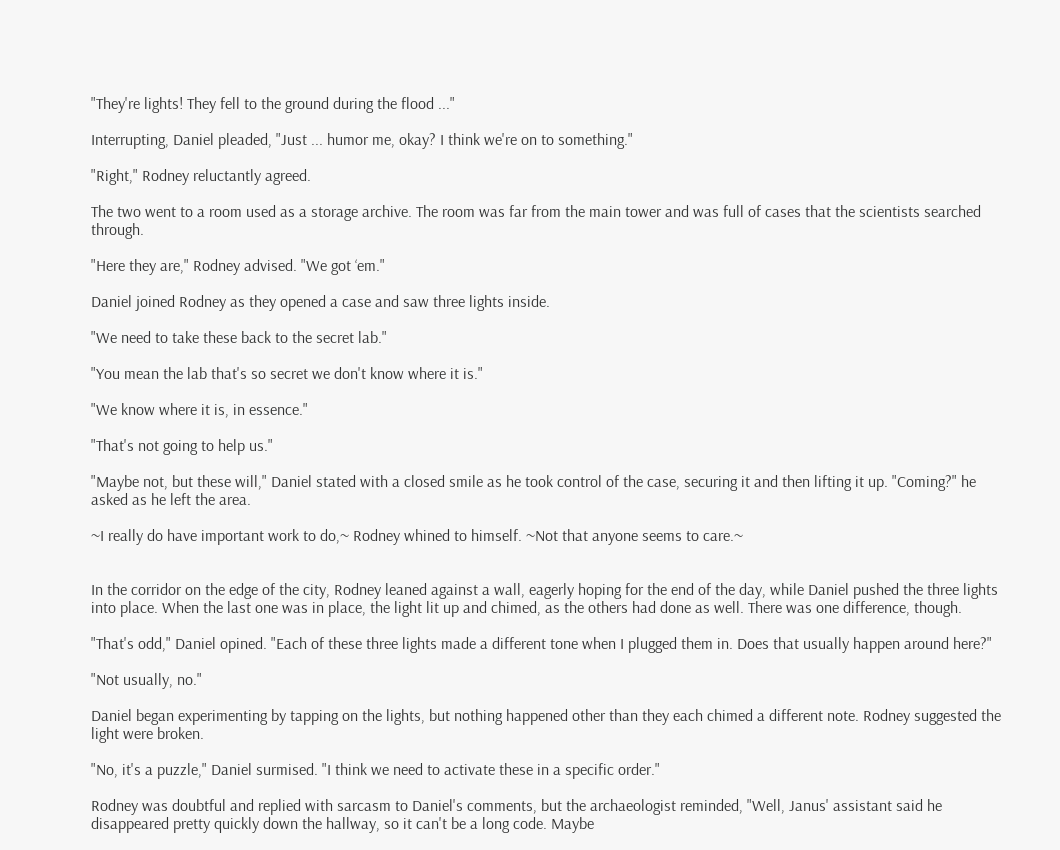"They're lights! They fell to the ground during the flood ..."

Interrupting, Daniel pleaded, "Just ... humor me, okay? I think we're on to something."

"Right," Rodney reluctantly agreed.

The two went to a room used as a storage archive. The room was far from the main tower and was full of cases that the scientists searched through.

"Here they are," Rodney advised. "We got ‘em."

Daniel joined Rodney as they opened a case and saw three lights inside.

"We need to take these back to the secret lab."

"You mean the lab that's so secret we don't know where it is."

"We know where it is, in essence."

"That's not going to help us."

"Maybe not, but these will," Daniel stated with a closed smile as he took control of the case, securing it and then lifting it up. "Coming?" he asked as he left the area.

~I really do have important work to do,~ Rodney whined to himself. ~Not that anyone seems to care.~


In the corridor on the edge of the city, Rodney leaned against a wall, eagerly hoping for the end of the day, while Daniel pushed the three lights into place. When the last one was in place, the light lit up and chimed, as the others had done as well. There was one difference, though.

"That's odd," Daniel opined. "Each of these three lights made a different tone when I plugged them in. Does that usually happen around here?"

"Not usually, no."

Daniel began experimenting by tapping on the lights, but nothing happened other than they each chimed a different note. Rodney suggested the light were broken.

"No, it's a puzzle," Daniel surmised. "I think we need to activate these in a specific order."

Rodney was doubtful and replied with sarcasm to Daniel's comments, but the archaeologist reminded, "Well, Janus' assistant said he disappeared pretty quickly down the hallway, so it can't be a long code. Maybe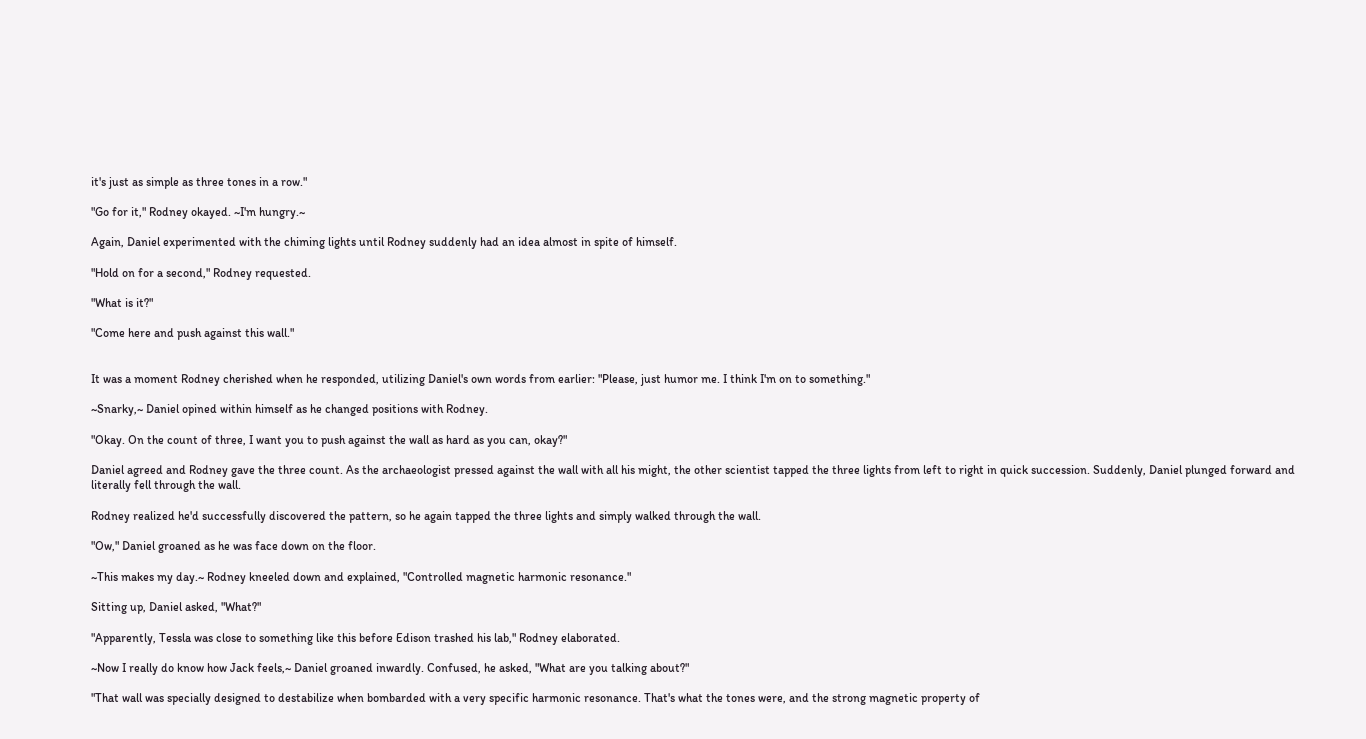it's just as simple as three tones in a row."

"Go for it," Rodney okayed. ~I'm hungry.~

Again, Daniel experimented with the chiming lights until Rodney suddenly had an idea almost in spite of himself.

"Hold on for a second," Rodney requested.

"What is it?"

"Come here and push against this wall."


It was a moment Rodney cherished when he responded, utilizing Daniel's own words from earlier: "Please, just humor me. I think I'm on to something."

~Snarky,~ Daniel opined within himself as he changed positions with Rodney.

"Okay. On the count of three, I want you to push against the wall as hard as you can, okay?"

Daniel agreed and Rodney gave the three count. As the archaeologist pressed against the wall with all his might, the other scientist tapped the three lights from left to right in quick succession. Suddenly, Daniel plunged forward and literally fell through the wall.

Rodney realized he'd successfully discovered the pattern, so he again tapped the three lights and simply walked through the wall.

"Ow," Daniel groaned as he was face down on the floor.

~This makes my day.~ Rodney kneeled down and explained, "Controlled magnetic harmonic resonance."

Sitting up, Daniel asked, "What?"

"Apparently, Tessla was close to something like this before Edison trashed his lab," Rodney elaborated.

~Now I really do know how Jack feels,~ Daniel groaned inwardly. Confused, he asked, "What are you talking about?"

"That wall was specially designed to destabilize when bombarded with a very specific harmonic resonance. That's what the tones were, and the strong magnetic property of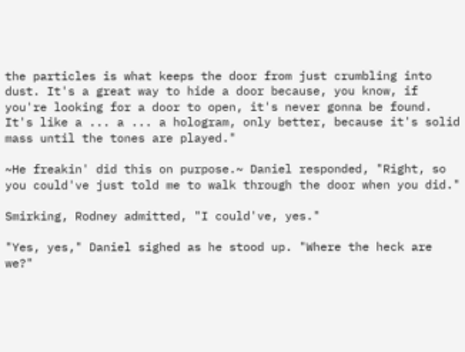the particles is what keeps the door from just crumbling into dust. It's a great way to hide a door because, you know, if you're looking for a door to open, it's never gonna be found. It's like a ... a ... a hologram, only better, because it's solid mass until the tones are played."

~He freakin' did this on purpose.~ Daniel responded, "Right, so you could've just told me to walk through the door when you did."

Smirking, Rodney admitted, "I could've, yes."

"Yes, yes," Daniel sighed as he stood up. "Where the heck are we?"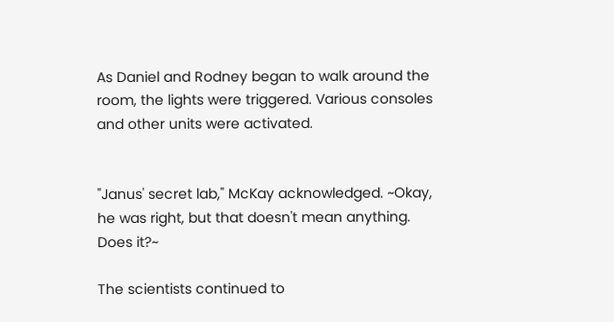As Daniel and Rodney began to walk around the room, the lights were triggered. Various consoles and other units were activated.


"Janus' secret lab," McKay acknowledged. ~Okay, he was right, but that doesn't mean anything. Does it?~

The scientists continued to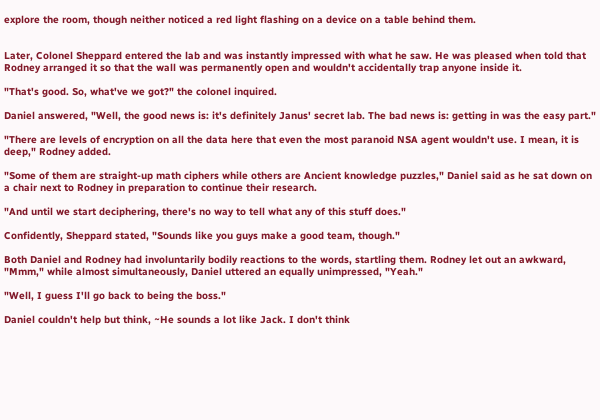explore the room, though neither noticed a red light flashing on a device on a table behind them.


Later, Colonel Sheppard entered the lab and was instantly impressed with what he saw. He was pleased when told that Rodney arranged it so that the wall was permanently open and wouldn't accidentally trap anyone inside it.

"That's good. So, what've we got?" the colonel inquired.

Daniel answered, "Well, the good news is: it's definitely Janus' secret lab. The bad news is: getting in was the easy part."

"There are levels of encryption on all the data here that even the most paranoid NSA agent wouldn't use. I mean, it is deep," Rodney added.

"Some of them are straight-up math ciphers while others are Ancient knowledge puzzles," Daniel said as he sat down on a chair next to Rodney in preparation to continue their research.

"And until we start deciphering, there's no way to tell what any of this stuff does."

Confidently, Sheppard stated, "Sounds like you guys make a good team, though."

Both Daniel and Rodney had involuntarily bodily reactions to the words, startling them. Rodney let out an awkward, "Mmm," while almost simultaneously, Daniel uttered an equally unimpressed, "Yeah."

"Well, I guess I'll go back to being the boss."

Daniel couldn't help but think, ~He sounds a lot like Jack. I don't think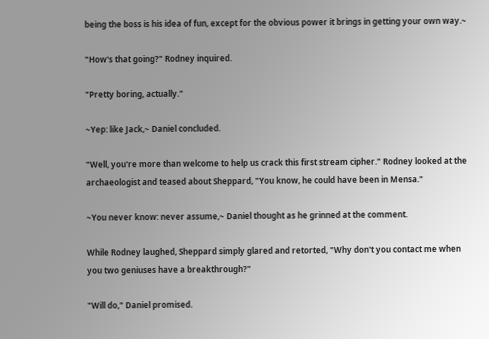being the boss is his idea of fun, except for the obvious power it brings in getting your own way.~

"How's that going?" Rodney inquired.

"Pretty boring, actually."

~Yep: like Jack,~ Daniel concluded.

"Well, you're more than welcome to help us crack this first stream cipher." Rodney looked at the archaeologist and teased about Sheppard, "You know, he could have been in Mensa."

~You never know: never assume,~ Daniel thought as he grinned at the comment.

While Rodney laughed, Sheppard simply glared and retorted, "Why don't you contact me when you two geniuses have a breakthrough?"

"Will do," Daniel promised.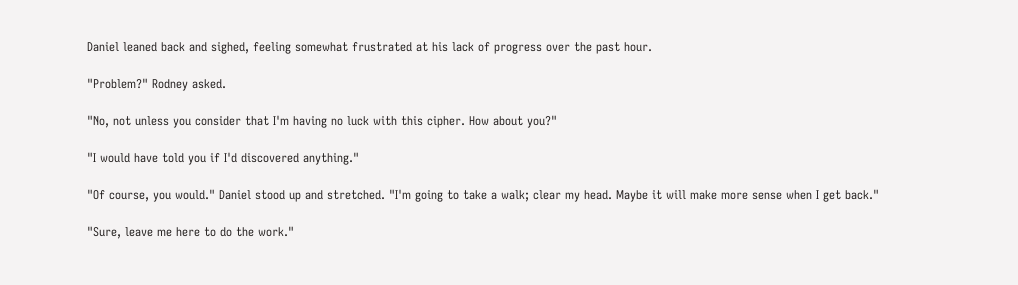Daniel leaned back and sighed, feeling somewhat frustrated at his lack of progress over the past hour.

"Problem?" Rodney asked.

"No, not unless you consider that I'm having no luck with this cipher. How about you?"

"I would have told you if I'd discovered anything."

"Of course, you would." Daniel stood up and stretched. "I'm going to take a walk; clear my head. Maybe it will make more sense when I get back."

"Sure, leave me here to do the work."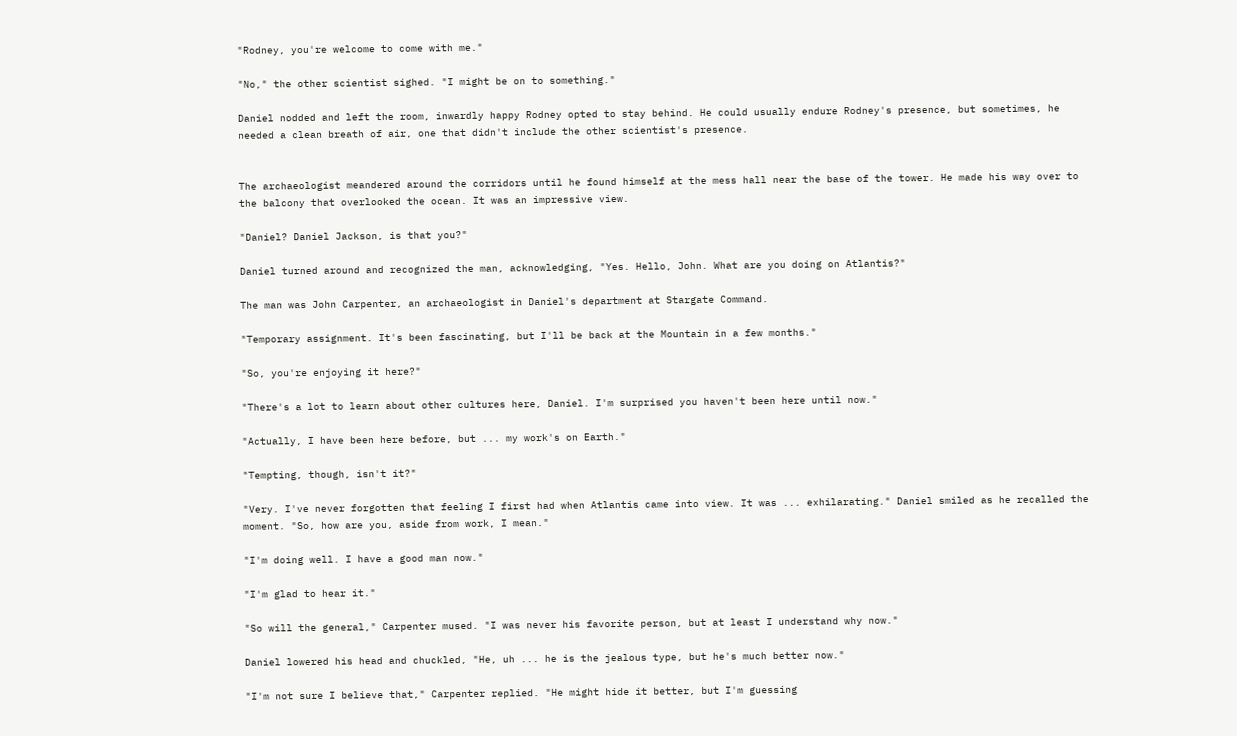"Rodney, you're welcome to come with me."

"No," the other scientist sighed. "I might be on to something."

Daniel nodded and left the room, inwardly happy Rodney opted to stay behind. He could usually endure Rodney's presence, but sometimes, he needed a clean breath of air, one that didn't include the other scientist's presence.


The archaeologist meandered around the corridors until he found himself at the mess hall near the base of the tower. He made his way over to the balcony that overlooked the ocean. It was an impressive view.

"Daniel? Daniel Jackson, is that you?"

Daniel turned around and recognized the man, acknowledging, "Yes. Hello, John. What are you doing on Atlantis?"

The man was John Carpenter, an archaeologist in Daniel's department at Stargate Command.

"Temporary assignment. It's been fascinating, but I'll be back at the Mountain in a few months."

"So, you're enjoying it here?"

"There's a lot to learn about other cultures here, Daniel. I'm surprised you haven't been here until now."

"Actually, I have been here before, but ... my work's on Earth."

"Tempting, though, isn't it?"

"Very. I've never forgotten that feeling I first had when Atlantis came into view. It was ... exhilarating." Daniel smiled as he recalled the moment. "So, how are you, aside from work, I mean."

"I'm doing well. I have a good man now."

"I'm glad to hear it."

"So will the general," Carpenter mused. "I was never his favorite person, but at least I understand why now."

Daniel lowered his head and chuckled, "He, uh ... he is the jealous type, but he's much better now."

"I'm not sure I believe that," Carpenter replied. "He might hide it better, but I'm guessing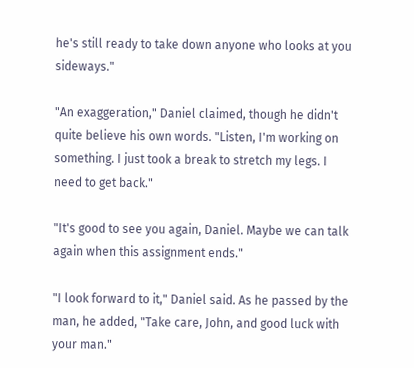he's still ready to take down anyone who looks at you sideways."

"An exaggeration," Daniel claimed, though he didn't quite believe his own words. "Listen, I'm working on something. I just took a break to stretch my legs. I need to get back."

"It's good to see you again, Daniel. Maybe we can talk again when this assignment ends."

"I look forward to it," Daniel said. As he passed by the man, he added, "Take care, John, and good luck with your man."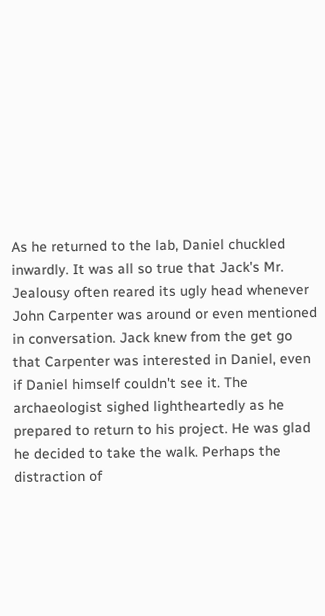As he returned to the lab, Daniel chuckled inwardly. It was all so true that Jack's Mr. Jealousy often reared its ugly head whenever John Carpenter was around or even mentioned in conversation. Jack knew from the get go that Carpenter was interested in Daniel, even if Daniel himself couldn't see it. The archaeologist sighed lightheartedly as he prepared to return to his project. He was glad he decided to take the walk. Perhaps the distraction of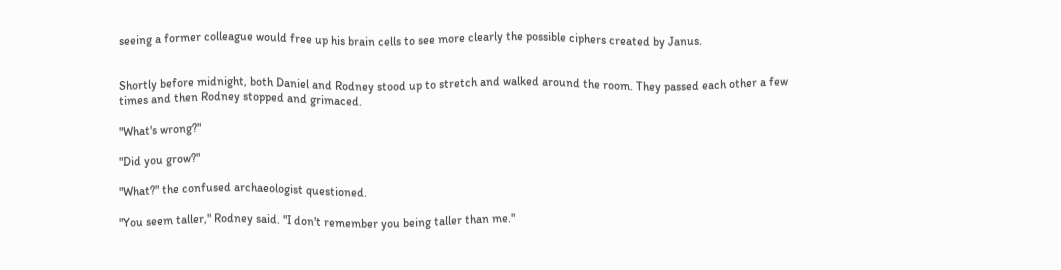seeing a former colleague would free up his brain cells to see more clearly the possible ciphers created by Janus.


Shortly before midnight, both Daniel and Rodney stood up to stretch and walked around the room. They passed each other a few times and then Rodney stopped and grimaced.

"What's wrong?"

"Did you grow?"

"What?" the confused archaeologist questioned.

"You seem taller," Rodney said. "I don't remember you being taller than me."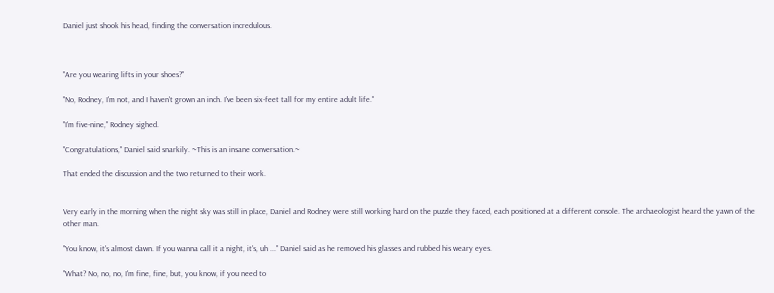Daniel just shook his head, finding the conversation incredulous.



"Are you wearing lifts in your shoes?"

"No, Rodney, I'm not, and I haven't grown an inch. I've been six-feet tall for my entire adult life."

"I'm five-nine," Rodney sighed.

"Congratulations," Daniel said snarkily. ~This is an insane conversation.~

That ended the discussion and the two returned to their work.


Very early in the morning when the night sky was still in place, Daniel and Rodney were still working hard on the puzzle they faced, each positioned at a different console. The archaeologist heard the yawn of the other man.

"You know, it's almost dawn. If you wanna call it a night, it's, uh ..." Daniel said as he removed his glasses and rubbed his weary eyes.

"What? No, no, no, I'm fine, fine, but, you know, if you need to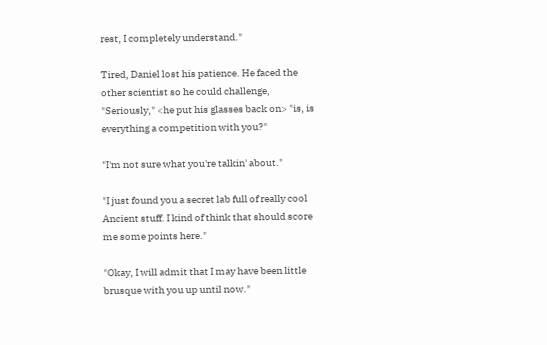rest, I completely understand."

Tired, Daniel lost his patience. He faced the other scientist so he could challenge, "Seriously," <he put his glasses back on> "is, is everything a competition with you?"

"I'm not sure what you're talkin' about."

"I just found you a secret lab full of really cool Ancient stuff. I kind of think that should score me some points here."

"Okay, I will admit that I may have been little brusque with you up until now."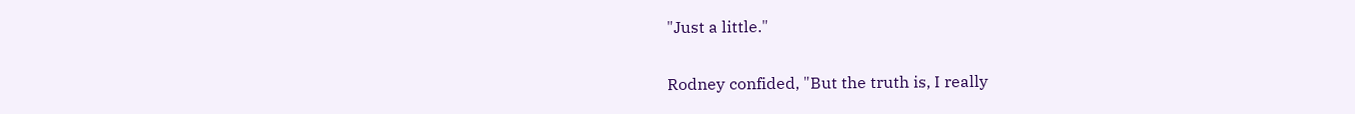"Just a little."

Rodney confided, "But the truth is, I really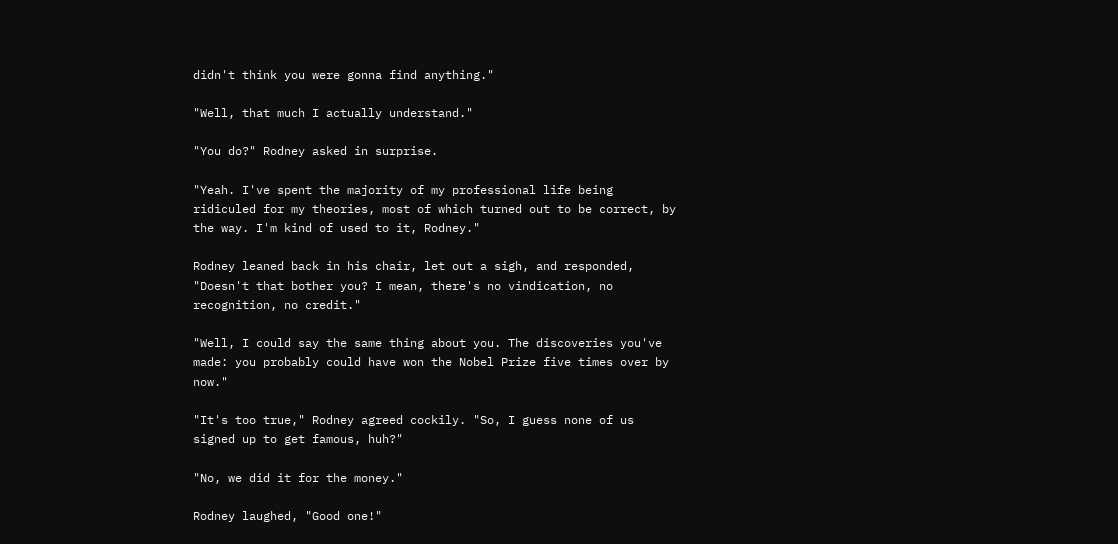didn't think you were gonna find anything."

"Well, that much I actually understand."

"You do?" Rodney asked in surprise.

"Yeah. I've spent the majority of my professional life being ridiculed for my theories, most of which turned out to be correct, by the way. I'm kind of used to it, Rodney."

Rodney leaned back in his chair, let out a sigh, and responded, "Doesn't that bother you? I mean, there's no vindication, no recognition, no credit."

"Well, I could say the same thing about you. The discoveries you've made: you probably could have won the Nobel Prize five times over by now."

"It's too true," Rodney agreed cockily. "So, I guess none of us signed up to get famous, huh?"

"No, we did it for the money."

Rodney laughed, "Good one!"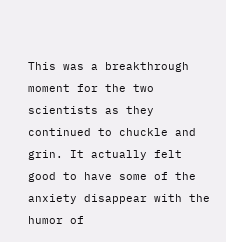This was a breakthrough moment for the two scientists as they continued to chuckle and grin. It actually felt good to have some of the anxiety disappear with the humor of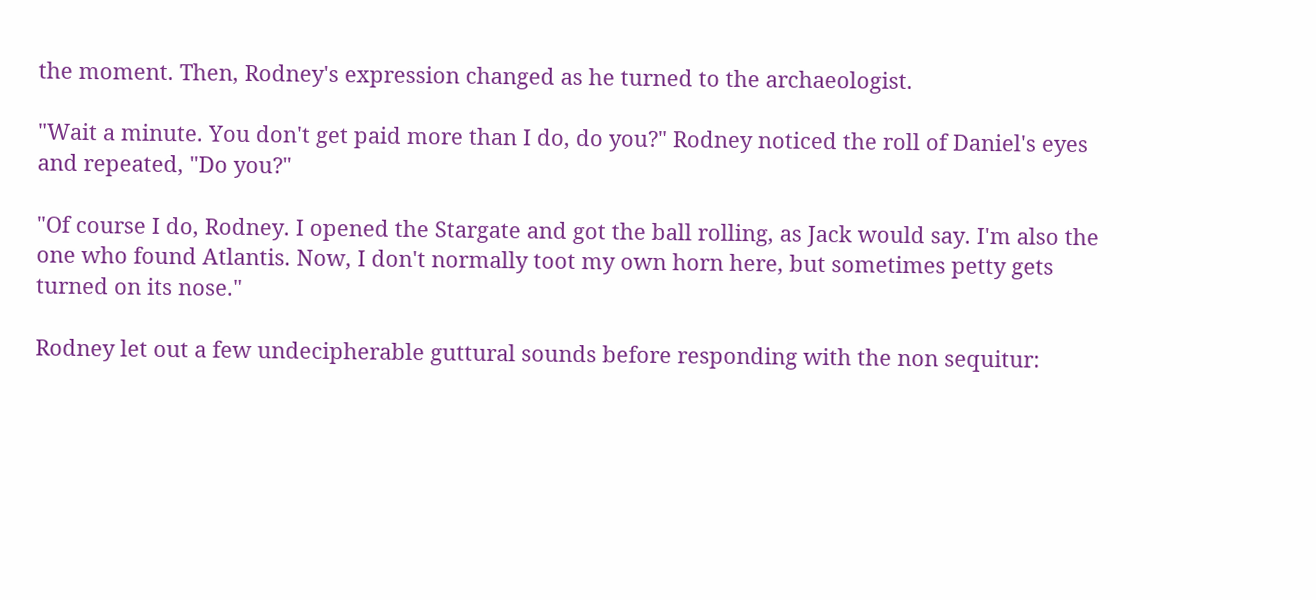the moment. Then, Rodney's expression changed as he turned to the archaeologist.

"Wait a minute. You don't get paid more than I do, do you?" Rodney noticed the roll of Daniel's eyes and repeated, "Do you?"

"Of course I do, Rodney. I opened the Stargate and got the ball rolling, as Jack would say. I'm also the one who found Atlantis. Now, I don't normally toot my own horn here, but sometimes petty gets turned on its nose."

Rodney let out a few undecipherable guttural sounds before responding with the non sequitur: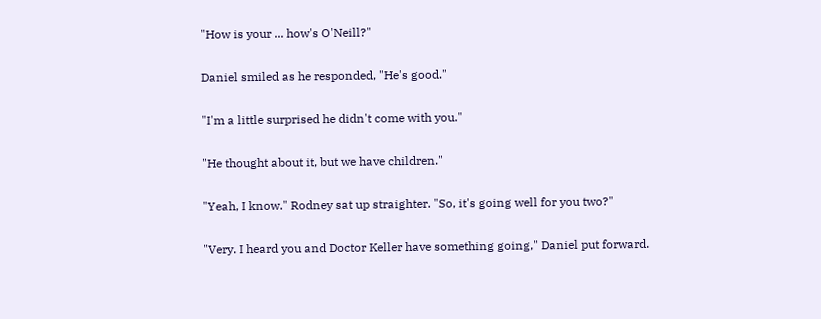"How is your ... how's O'Neill?"

Daniel smiled as he responded, "He's good."

"I'm a little surprised he didn't come with you."

"He thought about it, but we have children."

"Yeah, I know." Rodney sat up straighter. "So, it's going well for you two?"

"Very. I heard you and Doctor Keller have something going," Daniel put forward.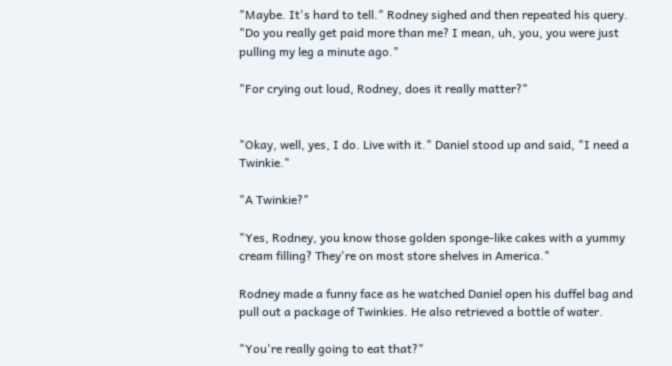"Maybe. It's hard to tell." Rodney sighed and then repeated his query. "Do you really get paid more than me? I mean, uh, you, you were just pulling my leg a minute ago."

"For crying out loud, Rodney, does it really matter?"


"Okay, well, yes, I do. Live with it." Daniel stood up and said, "I need a Twinkie."

"A Twinkie?"

"Yes, Rodney, you know those golden sponge-like cakes with a yummy cream filling? They're on most store shelves in America."

Rodney made a funny face as he watched Daniel open his duffel bag and pull out a package of Twinkies. He also retrieved a bottle of water.

"You're really going to eat that?"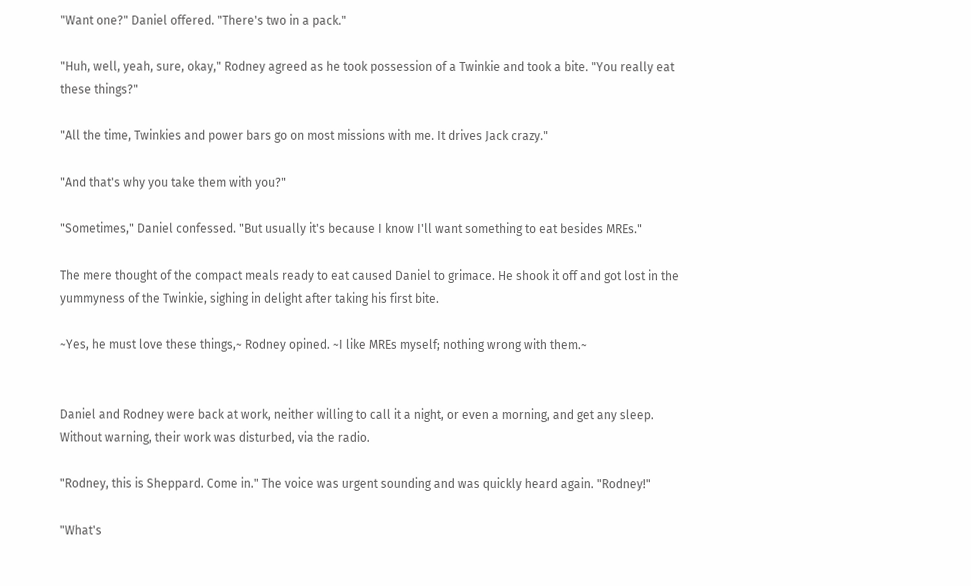"Want one?" Daniel offered. "There's two in a pack."

"Huh, well, yeah, sure, okay," Rodney agreed as he took possession of a Twinkie and took a bite. "You really eat these things?"

"All the time, Twinkies and power bars go on most missions with me. It drives Jack crazy."

"And that's why you take them with you?"

"Sometimes," Daniel confessed. "But usually it's because I know I'll want something to eat besides MREs."

The mere thought of the compact meals ready to eat caused Daniel to grimace. He shook it off and got lost in the yummyness of the Twinkie, sighing in delight after taking his first bite.

~Yes, he must love these things,~ Rodney opined. ~I like MREs myself; nothing wrong with them.~


Daniel and Rodney were back at work, neither willing to call it a night, or even a morning, and get any sleep. Without warning, their work was disturbed, via the radio.

"Rodney, this is Sheppard. Come in." The voice was urgent sounding and was quickly heard again. "Rodney!"

"What's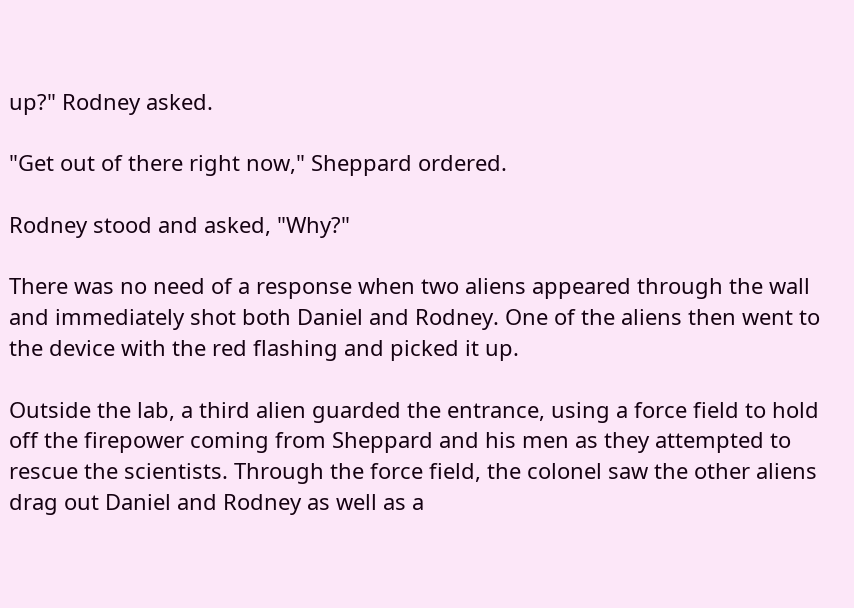up?" Rodney asked.

"Get out of there right now," Sheppard ordered.

Rodney stood and asked, "Why?"

There was no need of a response when two aliens appeared through the wall and immediately shot both Daniel and Rodney. One of the aliens then went to the device with the red flashing and picked it up.

Outside the lab, a third alien guarded the entrance, using a force field to hold off the firepower coming from Sheppard and his men as they attempted to rescue the scientists. Through the force field, the colonel saw the other aliens drag out Daniel and Rodney as well as a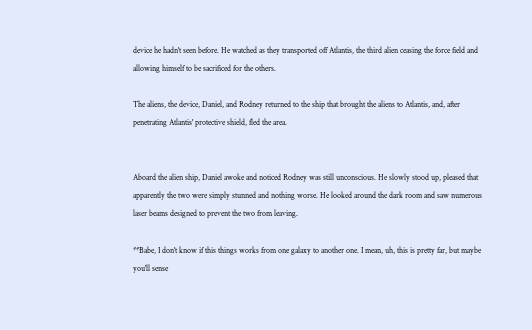device he hadn't seen before. He watched as they transported off Atlantis, the third alien ceasing the force field and allowing himself to be sacrificed for the others.

The aliens, the device, Daniel, and Rodney returned to the ship that brought the aliens to Atlantis, and, after penetrating Atlantis' protective shield, fled the area.


Aboard the alien ship, Daniel awoke and noticed Rodney was still unconscious. He slowly stood up, pleased that apparently the two were simply stunned and nothing worse. He looked around the dark room and saw numerous laser beams designed to prevent the two from leaving.

**Babe, I don't know if this things works from one galaxy to another one. I mean, uh, this is pretty far, but maybe you'll sense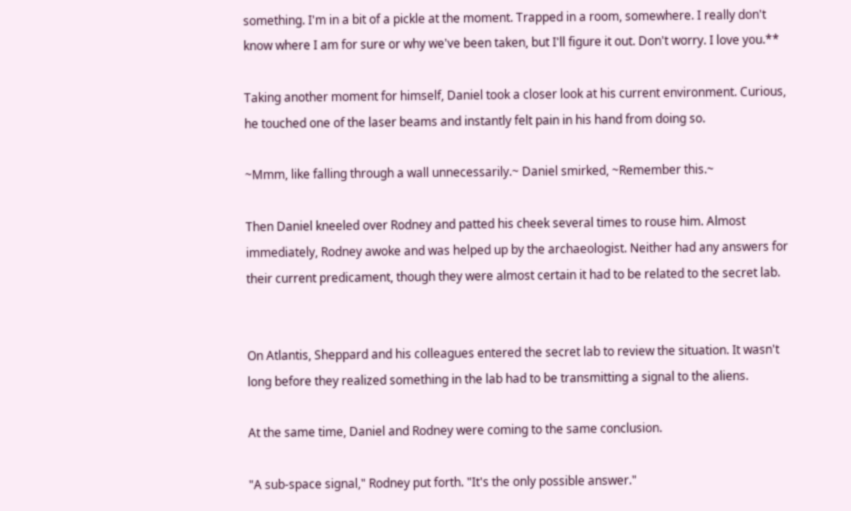something. I'm in a bit of a pickle at the moment. Trapped in a room, somewhere. I really don't know where I am for sure or why we've been taken, but I'll figure it out. Don't worry. I love you.**

Taking another moment for himself, Daniel took a closer look at his current environment. Curious, he touched one of the laser beams and instantly felt pain in his hand from doing so.

~Mmm, like falling through a wall unnecessarily.~ Daniel smirked, ~Remember this.~

Then Daniel kneeled over Rodney and patted his cheek several times to rouse him. Almost immediately, Rodney awoke and was helped up by the archaeologist. Neither had any answers for their current predicament, though they were almost certain it had to be related to the secret lab.


On Atlantis, Sheppard and his colleagues entered the secret lab to review the situation. It wasn't long before they realized something in the lab had to be transmitting a signal to the aliens.

At the same time, Daniel and Rodney were coming to the same conclusion.

"A sub-space signal," Rodney put forth. "It's the only possible answer."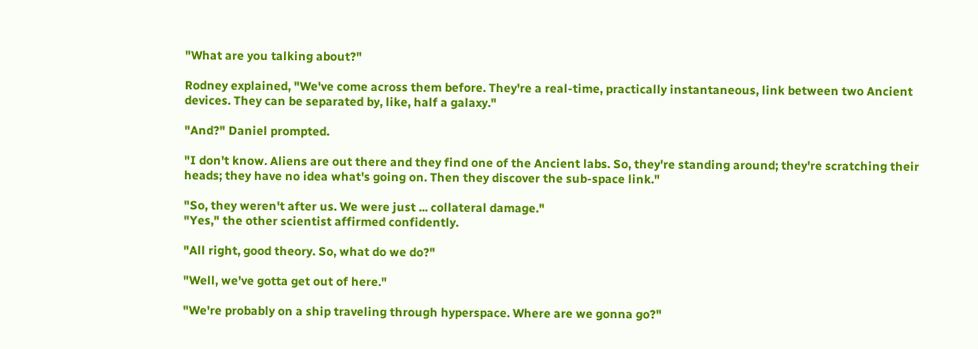"What are you talking about?"

Rodney explained, "We've come across them before. They're a real-time, practically instantaneous, link between two Ancient devices. They can be separated by, like, half a galaxy."

"And?" Daniel prompted.

"I don't know. Aliens are out there and they find one of the Ancient labs. So, they're standing around; they're scratching their heads; they have no idea what's going on. Then they discover the sub-space link."

"So, they weren't after us. We were just ... collateral damage."
"Yes," the other scientist affirmed confidently.

"All right, good theory. So, what do we do?"

"Well, we've gotta get out of here."

"We're probably on a ship traveling through hyperspace. Where are we gonna go?"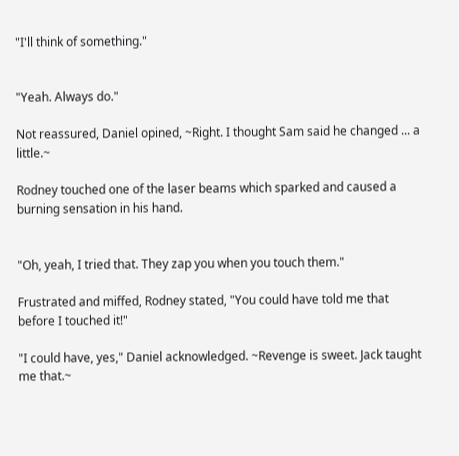"I'll think of something."


"Yeah. Always do."

Not reassured, Daniel opined, ~Right. I thought Sam said he changed ... a little.~

Rodney touched one of the laser beams which sparked and caused a burning sensation in his hand.


"Oh, yeah, I tried that. They zap you when you touch them."

Frustrated and miffed, Rodney stated, "You could have told me that before I touched it!"

"I could have, yes," Daniel acknowledged. ~Revenge is sweet. Jack taught me that.~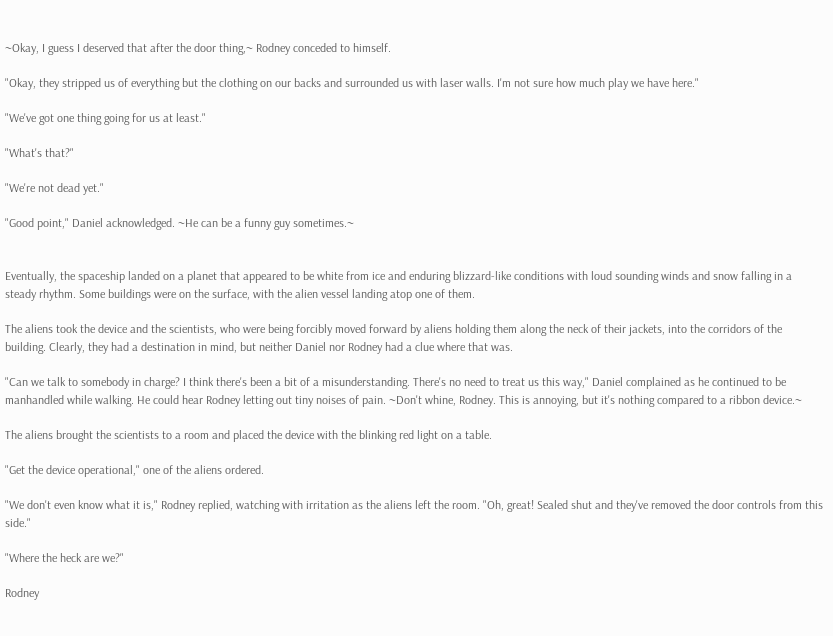~Okay, I guess I deserved that after the door thing,~ Rodney conceded to himself.

"Okay, they stripped us of everything but the clothing on our backs and surrounded us with laser walls. I'm not sure how much play we have here."

"We've got one thing going for us at least."

"What's that?"

"We're not dead yet."

"Good point," Daniel acknowledged. ~He can be a funny guy sometimes.~


Eventually, the spaceship landed on a planet that appeared to be white from ice and enduring blizzard-like conditions with loud sounding winds and snow falling in a steady rhythm. Some buildings were on the surface, with the alien vessel landing atop one of them.

The aliens took the device and the scientists, who were being forcibly moved forward by aliens holding them along the neck of their jackets, into the corridors of the building. Clearly, they had a destination in mind, but neither Daniel nor Rodney had a clue where that was.

"Can we talk to somebody in charge? I think there's been a bit of a misunderstanding. There's no need to treat us this way," Daniel complained as he continued to be manhandled while walking. He could hear Rodney letting out tiny noises of pain. ~Don't whine, Rodney. This is annoying, but it's nothing compared to a ribbon device.~

The aliens brought the scientists to a room and placed the device with the blinking red light on a table.

"Get the device operational," one of the aliens ordered.

"We don't even know what it is," Rodney replied, watching with irritation as the aliens left the room. "Oh, great! Sealed shut and they've removed the door controls from this side."

"Where the heck are we?"

Rodney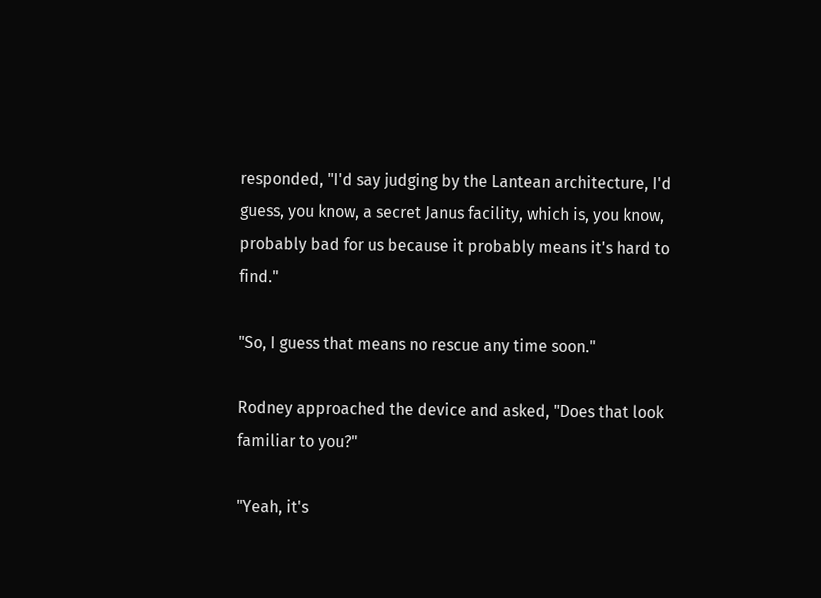responded, "I'd say judging by the Lantean architecture, I'd guess, you know, a secret Janus facility, which is, you know, probably bad for us because it probably means it's hard to find."

"So, I guess that means no rescue any time soon."

Rodney approached the device and asked, "Does that look familiar to you?"

"Yeah, it's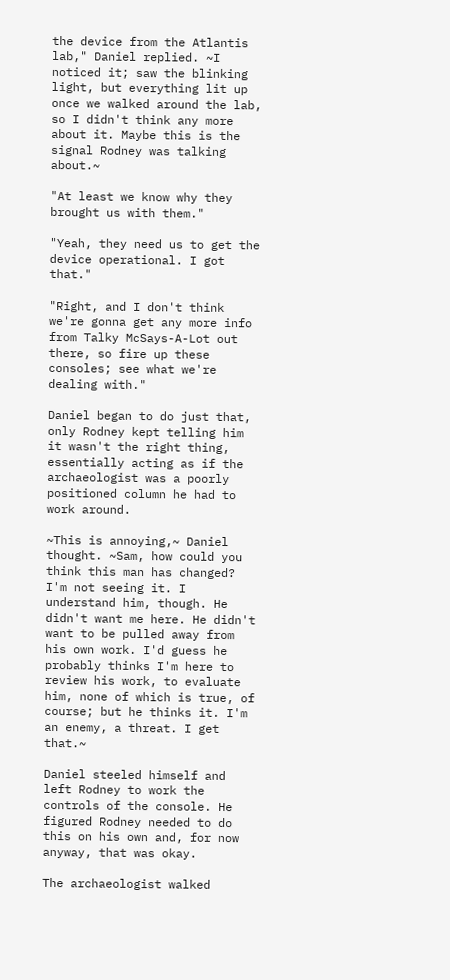the device from the Atlantis lab," Daniel replied. ~I noticed it; saw the blinking light, but everything lit up once we walked around the lab, so I didn't think any more about it. Maybe this is the signal Rodney was talking about.~

"At least we know why they brought us with them."

"Yeah, they need us to get the device operational. I got that."

"Right, and I don't think we're gonna get any more info from Talky McSays-A-Lot out there, so fire up these consoles; see what we're dealing with."

Daniel began to do just that, only Rodney kept telling him it wasn't the right thing, essentially acting as if the archaeologist was a poorly positioned column he had to work around.

~This is annoying,~ Daniel thought. ~Sam, how could you think this man has changed? I'm not seeing it. I understand him, though. He didn't want me here. He didn't want to be pulled away from his own work. I'd guess he probably thinks I'm here to review his work, to evaluate him, none of which is true, of course; but he thinks it. I'm an enemy, a threat. I get that.~

Daniel steeled himself and left Rodney to work the controls of the console. He figured Rodney needed to do this on his own and, for now anyway, that was okay.

The archaeologist walked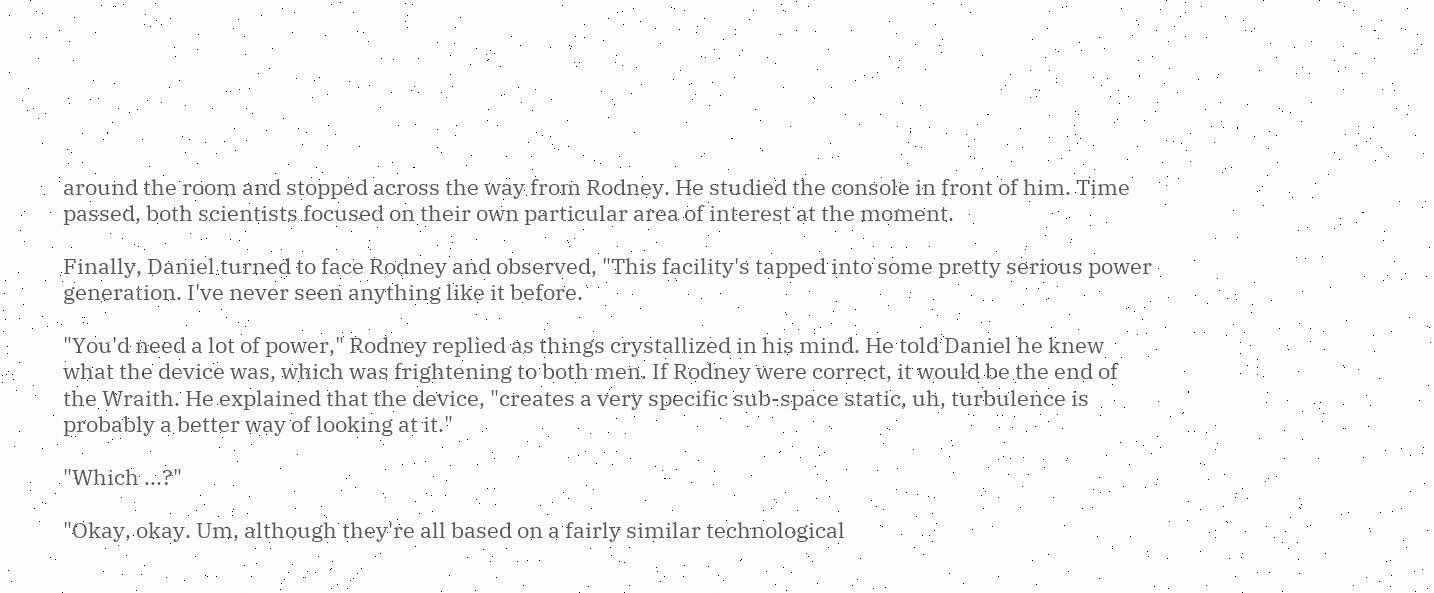around the room and stopped across the way from Rodney. He studied the console in front of him. Time passed, both scientists focused on their own particular area of interest at the moment.

Finally, Daniel turned to face Rodney and observed, "This facility's tapped into some pretty serious power generation. I've never seen anything like it before.

"You'd need a lot of power," Rodney replied as things crystallized in his mind. He told Daniel he knew what the device was, which was frightening to both men. If Rodney were correct, it would be the end of the Wraith. He explained that the device, "creates a very specific sub-space static, uh, turbulence is probably a better way of looking at it."

"Which ...?"

"Okay, okay. Um, although they're all based on a fairly similar technological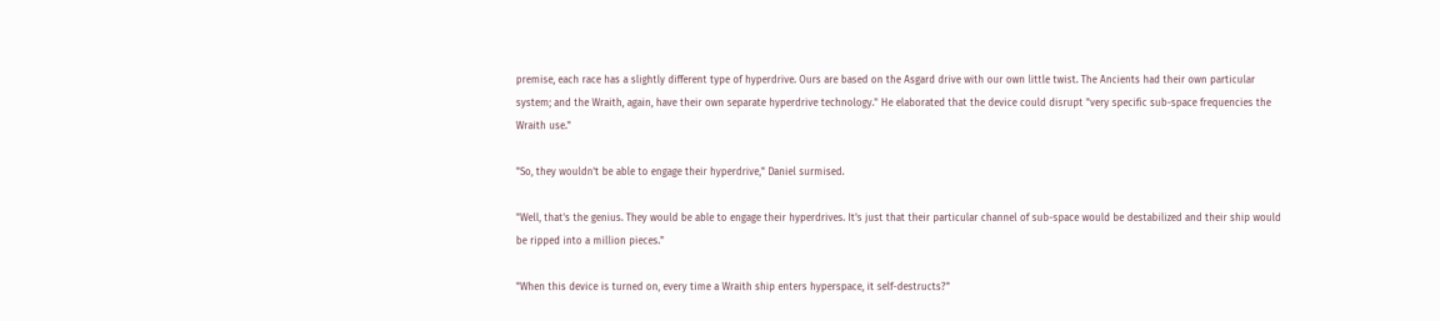premise, each race has a slightly different type of hyperdrive. Ours are based on the Asgard drive with our own little twist. The Ancients had their own particular system; and the Wraith, again, have their own separate hyperdrive technology." He elaborated that the device could disrupt "very specific sub-space frequencies the Wraith use."

"So, they wouldn't be able to engage their hyperdrive," Daniel surmised.

"Well, that's the genius. They would be able to engage their hyperdrives. It's just that their particular channel of sub-space would be destabilized and their ship would be ripped into a million pieces."

"When this device is turned on, every time a Wraith ship enters hyperspace, it self-destructs?"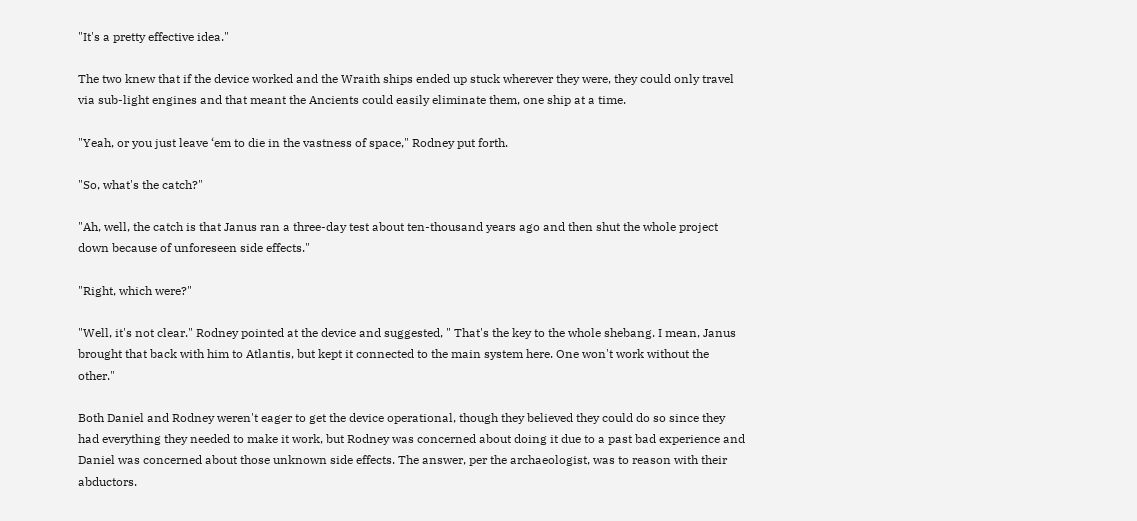"It's a pretty effective idea."

The two knew that if the device worked and the Wraith ships ended up stuck wherever they were, they could only travel via sub-light engines and that meant the Ancients could easily eliminate them, one ship at a time.

"Yeah, or you just leave ‘em to die in the vastness of space," Rodney put forth.

"So, what's the catch?"

"Ah, well, the catch is that Janus ran a three-day test about ten-thousand years ago and then shut the whole project down because of unforeseen side effects."

"Right, which were?"

"Well, it's not clear." Rodney pointed at the device and suggested, " That's the key to the whole shebang. I mean, Janus brought that back with him to Atlantis, but kept it connected to the main system here. One won't work without the other."

Both Daniel and Rodney weren't eager to get the device operational, though they believed they could do so since they had everything they needed to make it work, but Rodney was concerned about doing it due to a past bad experience and Daniel was concerned about those unknown side effects. The answer, per the archaeologist, was to reason with their abductors.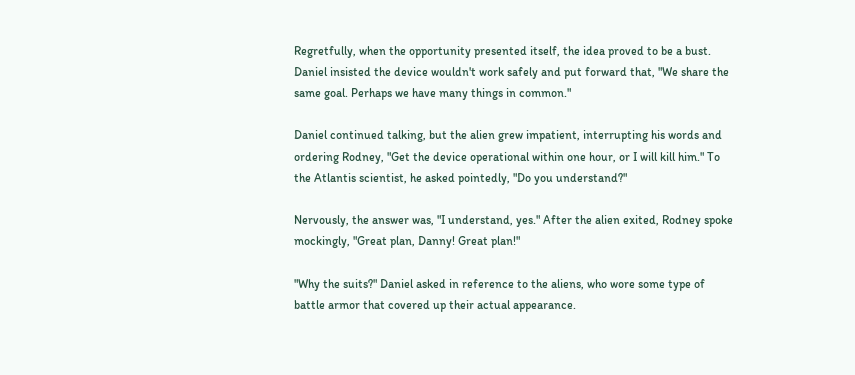Regretfully, when the opportunity presented itself, the idea proved to be a bust. Daniel insisted the device wouldn't work safely and put forward that, "We share the same goal. Perhaps we have many things in common."

Daniel continued talking, but the alien grew impatient, interrupting his words and ordering Rodney, "Get the device operational within one hour, or I will kill him." To the Atlantis scientist, he asked pointedly, "Do you understand?"

Nervously, the answer was, "I understand, yes." After the alien exited, Rodney spoke mockingly, "Great plan, Danny! Great plan!"

"Why the suits?" Daniel asked in reference to the aliens, who wore some type of battle armor that covered up their actual appearance.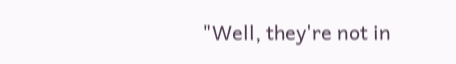"Well, they're not in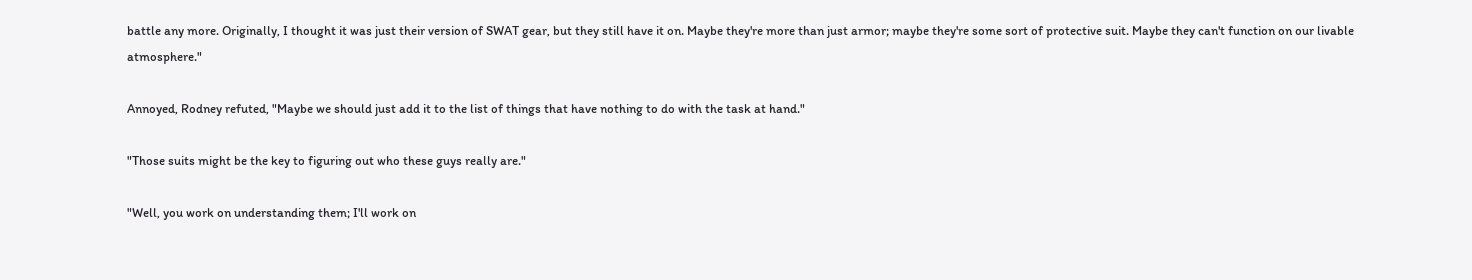battle any more. Originally, I thought it was just their version of SWAT gear, but they still have it on. Maybe they're more than just armor; maybe they're some sort of protective suit. Maybe they can't function on our livable atmosphere."

Annoyed, Rodney refuted, "Maybe we should just add it to the list of things that have nothing to do with the task at hand."

"Those suits might be the key to figuring out who these guys really are."

"Well, you work on understanding them; I'll work on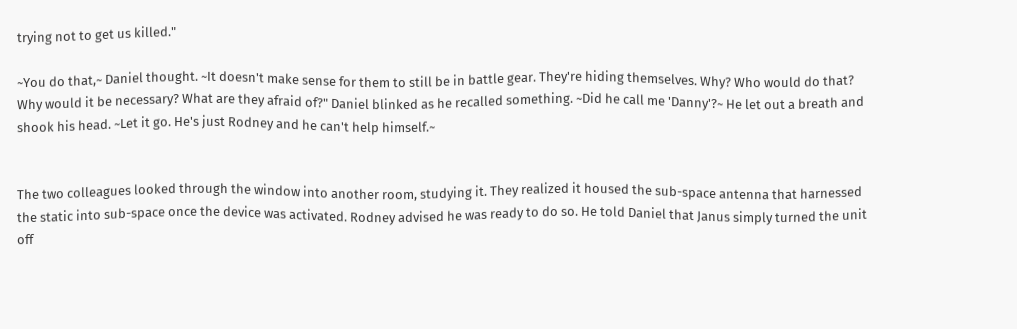trying not to get us killed."

~You do that,~ Daniel thought. ~It doesn't make sense for them to still be in battle gear. They're hiding themselves. Why? Who would do that? Why would it be necessary? What are they afraid of?" Daniel blinked as he recalled something. ~Did he call me 'Danny'?~ He let out a breath and shook his head. ~Let it go. He's just Rodney and he can't help himself.~


The two colleagues looked through the window into another room, studying it. They realized it housed the sub-space antenna that harnessed the static into sub-space once the device was activated. Rodney advised he was ready to do so. He told Daniel that Janus simply turned the unit off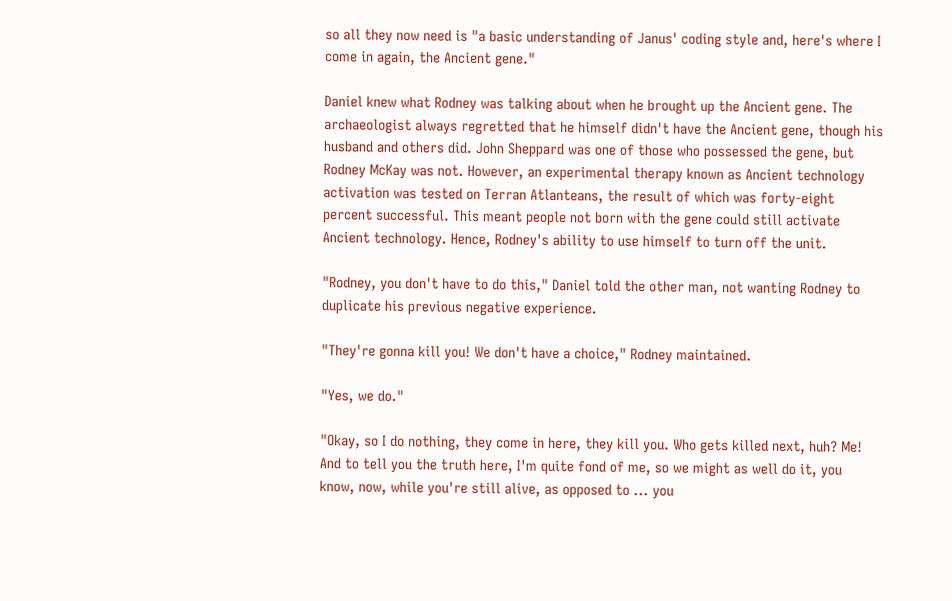so all they now need is "a basic understanding of Janus' coding style and, here's where I come in again, the Ancient gene."

Daniel knew what Rodney was talking about when he brought up the Ancient gene. The archaeologist always regretted that he himself didn't have the Ancient gene, though his husband and others did. John Sheppard was one of those who possessed the gene, but Rodney McKay was not. However, an experimental therapy known as Ancient technology activation was tested on Terran Atlanteans, the result of which was forty-eight percent successful. This meant people not born with the gene could still activate Ancient technology. Hence, Rodney's ability to use himself to turn off the unit.

"Rodney, you don't have to do this," Daniel told the other man, not wanting Rodney to duplicate his previous negative experience.

"They're gonna kill you! We don't have a choice," Rodney maintained.

"Yes, we do."

"Okay, so I do nothing, they come in here, they kill you. Who gets killed next, huh? Me! And to tell you the truth here, I'm quite fond of me, so we might as well do it, you know, now, while you're still alive, as opposed to ... you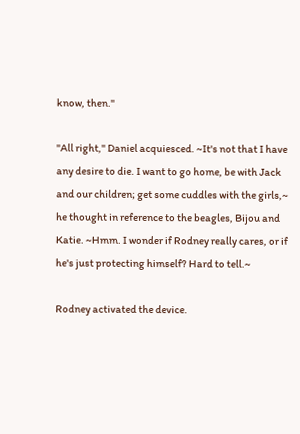know, then."

"All right," Daniel acquiesced. ~It's not that I have any desire to die. I want to go home, be with Jack and our children; get some cuddles with the girls,~ he thought in reference to the beagles, Bijou and Katie. ~Hmm. I wonder if Rodney really cares, or if he's just protecting himself? Hard to tell.~

Rodney activated the device.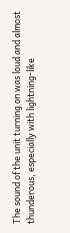The sound of the unit turning on was loud and almost thunderous, especially with lightning-like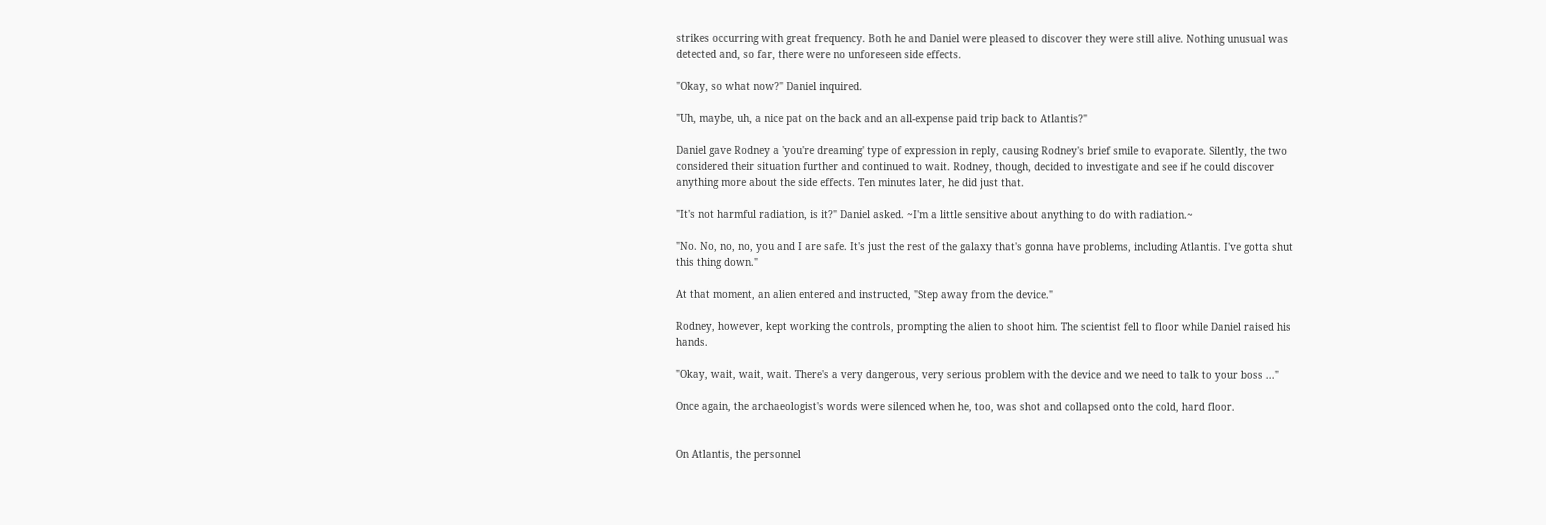strikes occurring with great frequency. Both he and Daniel were pleased to discover they were still alive. Nothing unusual was detected and, so far, there were no unforeseen side effects.

"Okay, so what now?" Daniel inquired.

"Uh, maybe, uh, a nice pat on the back and an all-expense paid trip back to Atlantis?"

Daniel gave Rodney a 'you're dreaming' type of expression in reply, causing Rodney's brief smile to evaporate. Silently, the two considered their situation further and continued to wait. Rodney, though, decided to investigate and see if he could discover anything more about the side effects. Ten minutes later, he did just that.

"It's not harmful radiation, is it?" Daniel asked. ~I'm a little sensitive about anything to do with radiation.~

"No. No, no, no, you and I are safe. It's just the rest of the galaxy that's gonna have problems, including Atlantis. I've gotta shut this thing down."

At that moment, an alien entered and instructed, "Step away from the device."

Rodney, however, kept working the controls, prompting the alien to shoot him. The scientist fell to floor while Daniel raised his hands.

"Okay, wait, wait, wait. There's a very dangerous, very serious problem with the device and we need to talk to your boss ..."

Once again, the archaeologist's words were silenced when he, too, was shot and collapsed onto the cold, hard floor.


On Atlantis, the personnel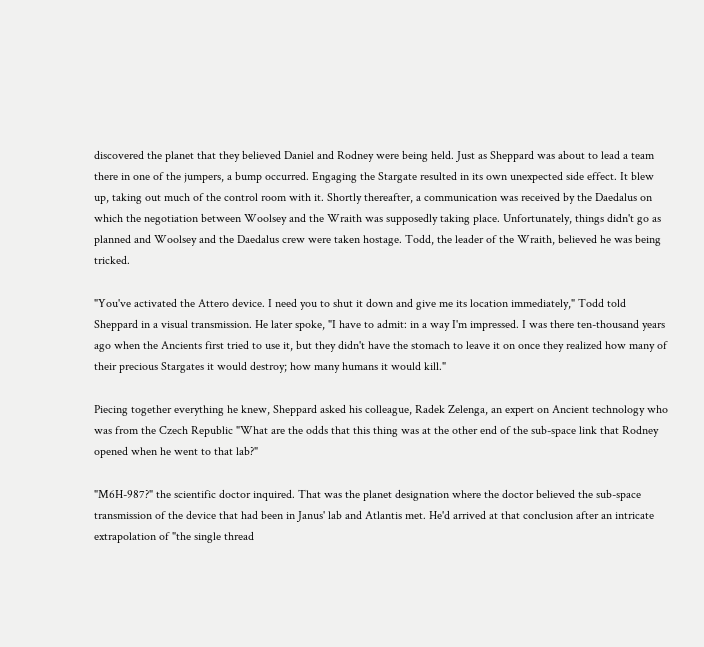discovered the planet that they believed Daniel and Rodney were being held. Just as Sheppard was about to lead a team there in one of the jumpers, a bump occurred. Engaging the Stargate resulted in its own unexpected side effect. It blew up, taking out much of the control room with it. Shortly thereafter, a communication was received by the Daedalus on which the negotiation between Woolsey and the Wraith was supposedly taking place. Unfortunately, things didn't go as planned and Woolsey and the Daedalus crew were taken hostage. Todd, the leader of the Wraith, believed he was being tricked.

"You've activated the Attero device. I need you to shut it down and give me its location immediately," Todd told Sheppard in a visual transmission. He later spoke, "I have to admit: in a way I'm impressed. I was there ten-thousand years ago when the Ancients first tried to use it, but they didn't have the stomach to leave it on once they realized how many of their precious Stargates it would destroy; how many humans it would kill."

Piecing together everything he knew, Sheppard asked his colleague, Radek Zelenga, an expert on Ancient technology who was from the Czech Republic "What are the odds that this thing was at the other end of the sub-space link that Rodney opened when he went to that lab?"

"M6H-987?" the scientific doctor inquired. That was the planet designation where the doctor believed the sub-space transmission of the device that had been in Janus' lab and Atlantis met. He'd arrived at that conclusion after an intricate extrapolation of "the single thread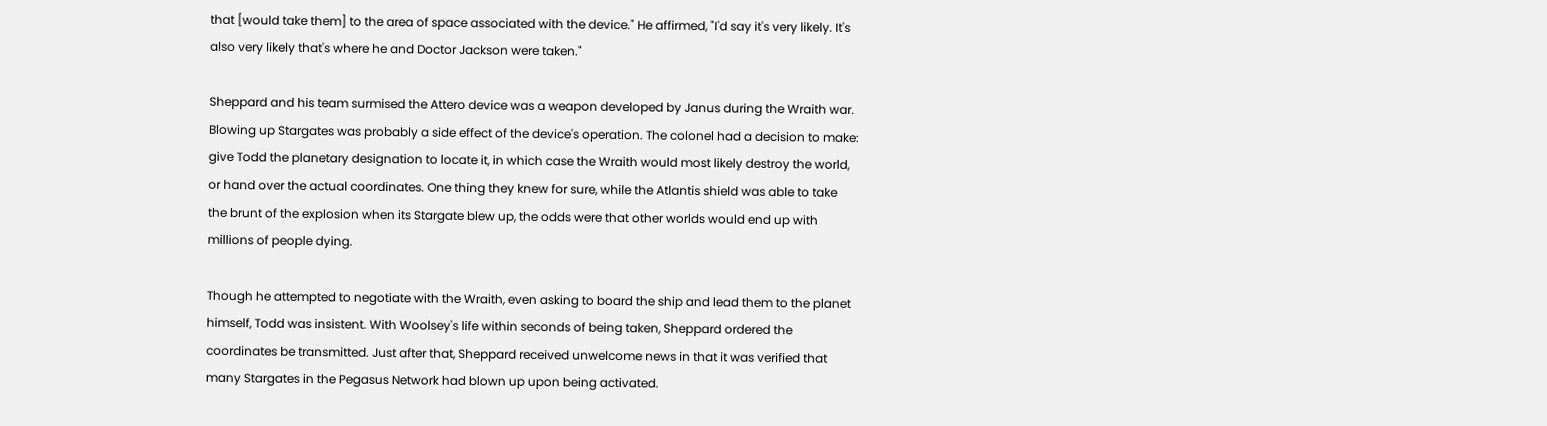that [would take them] to the area of space associated with the device." He affirmed, "I'd say it's very likely. It's also very likely that's where he and Doctor Jackson were taken."

Sheppard and his team surmised the Attero device was a weapon developed by Janus during the Wraith war. Blowing up Stargates was probably a side effect of the device's operation. The colonel had a decision to make: give Todd the planetary designation to locate it, in which case the Wraith would most likely destroy the world, or hand over the actual coordinates. One thing they knew for sure, while the Atlantis shield was able to take the brunt of the explosion when its Stargate blew up, the odds were that other worlds would end up with millions of people dying.

Though he attempted to negotiate with the Wraith, even asking to board the ship and lead them to the planet himself, Todd was insistent. With Woolsey's life within seconds of being taken, Sheppard ordered the coordinates be transmitted. Just after that, Sheppard received unwelcome news in that it was verified that many Stargates in the Pegasus Network had blown up upon being activated.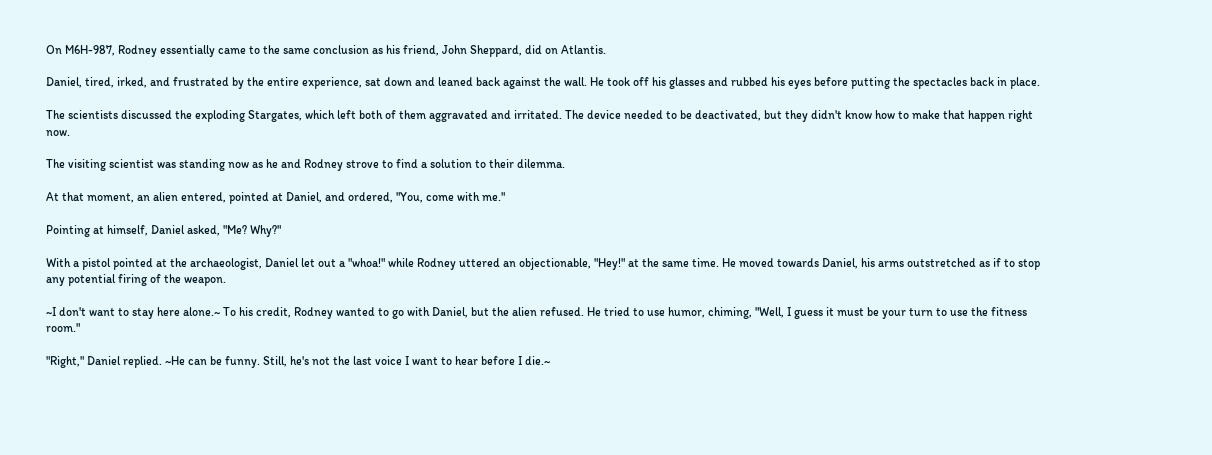On M6H-987, Rodney essentially came to the same conclusion as his friend, John Sheppard, did on Atlantis.

Daniel, tired, irked, and frustrated by the entire experience, sat down and leaned back against the wall. He took off his glasses and rubbed his eyes before putting the spectacles back in place.

The scientists discussed the exploding Stargates, which left both of them aggravated and irritated. The device needed to be deactivated, but they didn't know how to make that happen right now.

The visiting scientist was standing now as he and Rodney strove to find a solution to their dilemma.

At that moment, an alien entered, pointed at Daniel, and ordered, "You, come with me."

Pointing at himself, Daniel asked, "Me? Why?"

With a pistol pointed at the archaeologist, Daniel let out a "whoa!" while Rodney uttered an objectionable, "Hey!" at the same time. He moved towards Daniel, his arms outstretched as if to stop any potential firing of the weapon.

~I don't want to stay here alone.~ To his credit, Rodney wanted to go with Daniel, but the alien refused. He tried to use humor, chiming, "Well, I guess it must be your turn to use the fitness room."

"Right," Daniel replied. ~He can be funny. Still, he's not the last voice I want to hear before I die.~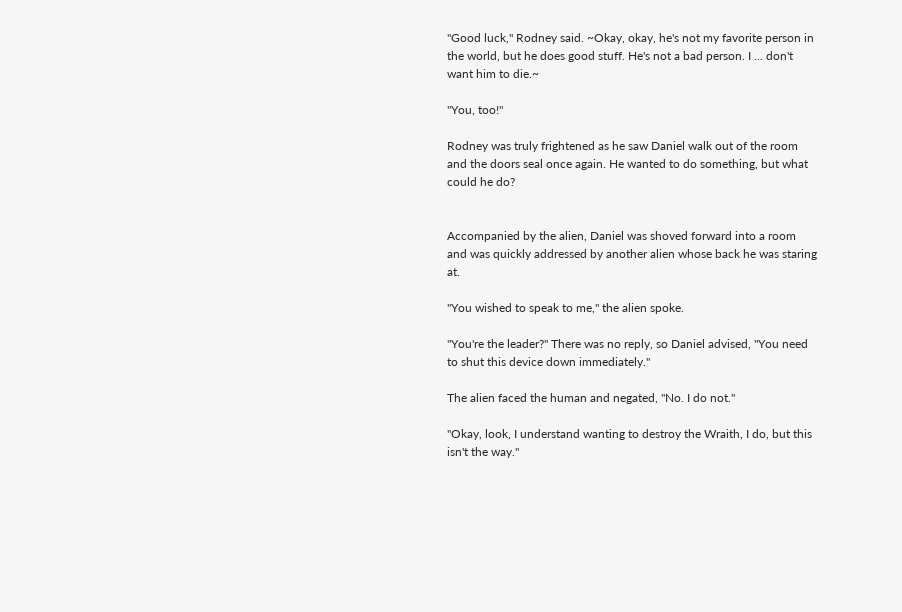"Good luck," Rodney said. ~Okay, okay, he's not my favorite person in the world, but he does good stuff. He's not a bad person. I ... don't want him to die.~

"You, too!"

Rodney was truly frightened as he saw Daniel walk out of the room and the doors seal once again. He wanted to do something, but what could he do?


Accompanied by the alien, Daniel was shoved forward into a room and was quickly addressed by another alien whose back he was staring at.

"You wished to speak to me," the alien spoke.

"You're the leader?" There was no reply, so Daniel advised, "You need to shut this device down immediately."

The alien faced the human and negated, "No. I do not."

"Okay, look, I understand wanting to destroy the Wraith, I do, but this isn't the way."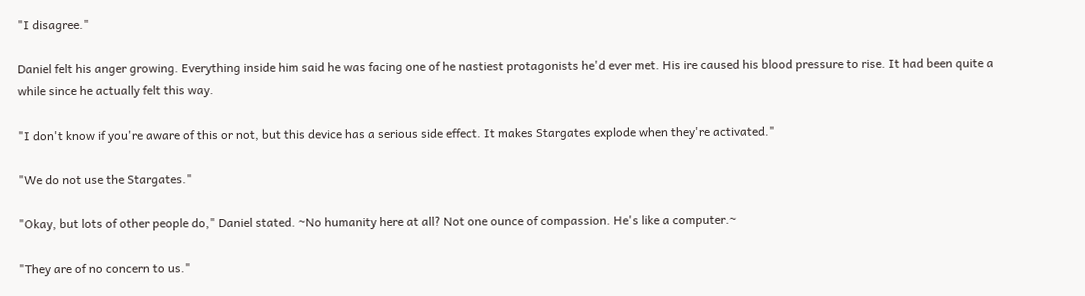"I disagree."

Daniel felt his anger growing. Everything inside him said he was facing one of he nastiest protagonists he'd ever met. His ire caused his blood pressure to rise. It had been quite a while since he actually felt this way.

"I don't know if you're aware of this or not, but this device has a serious side effect. It makes Stargates explode when they're activated."

"We do not use the Stargates."

"Okay, but lots of other people do," Daniel stated. ~No humanity here at all? Not one ounce of compassion. He's like a computer.~

"They are of no concern to us."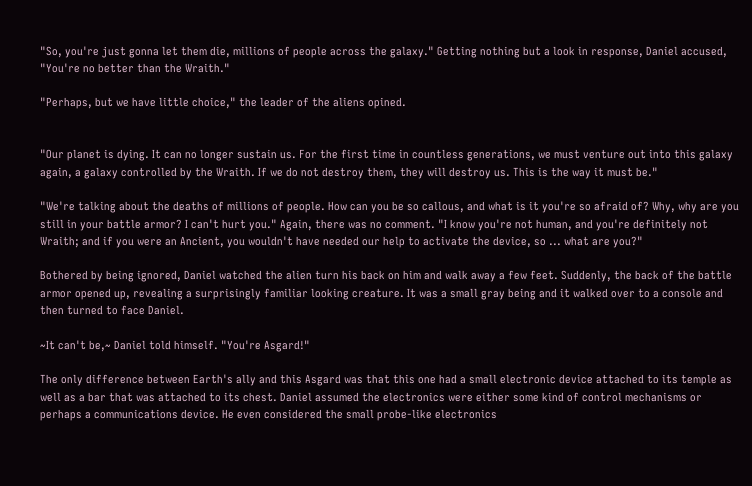"So, you're just gonna let them die, millions of people across the galaxy." Getting nothing but a look in response, Daniel accused, "You're no better than the Wraith."

"Perhaps, but we have little choice," the leader of the aliens opined.


"Our planet is dying. It can no longer sustain us. For the first time in countless generations, we must venture out into this galaxy again, a galaxy controlled by the Wraith. If we do not destroy them, they will destroy us. This is the way it must be."

"We're talking about the deaths of millions of people. How can you be so callous, and what is it you're so afraid of? Why, why are you still in your battle armor? I can't hurt you." Again, there was no comment. "I know you're not human, and you're definitely not Wraith; and if you were an Ancient, you wouldn't have needed our help to activate the device, so ... what are you?"

Bothered by being ignored, Daniel watched the alien turn his back on him and walk away a few feet. Suddenly, the back of the battle armor opened up, revealing a surprisingly familiar looking creature. It was a small gray being and it walked over to a console and then turned to face Daniel.

~It can't be,~ Daniel told himself. "You're Asgard!"

The only difference between Earth's ally and this Asgard was that this one had a small electronic device attached to its temple as well as a bar that was attached to its chest. Daniel assumed the electronics were either some kind of control mechanisms or perhaps a communications device. He even considered the small probe-like electronics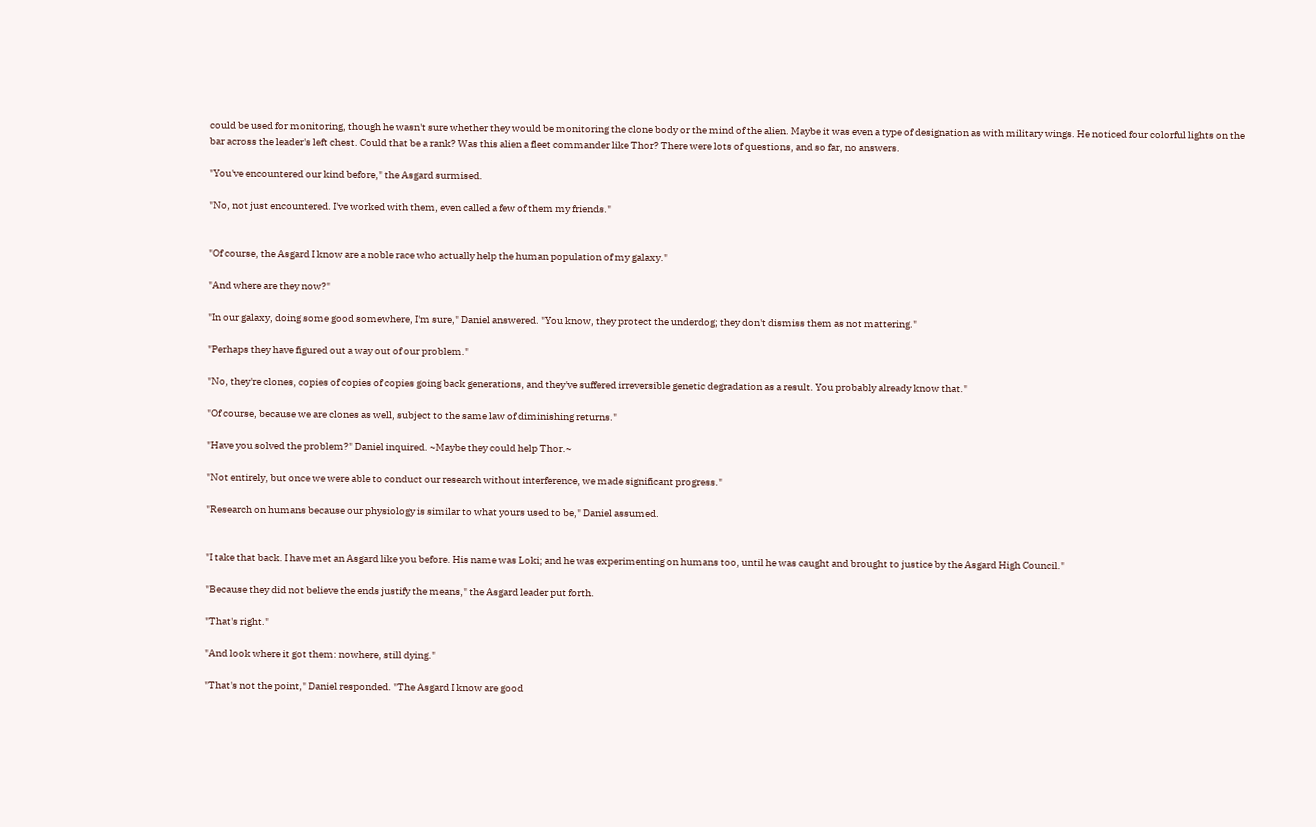could be used for monitoring, though he wasn't sure whether they would be monitoring the clone body or the mind of the alien. Maybe it was even a type of designation as with military wings. He noticed four colorful lights on the bar across the leader's left chest. Could that be a rank? Was this alien a fleet commander like Thor? There were lots of questions, and so far, no answers.

"You've encountered our kind before," the Asgard surmised.

"No, not just encountered. I've worked with them, even called a few of them my friends."


"Of course, the Asgard I know are a noble race who actually help the human population of my galaxy."

"And where are they now?"

"In our galaxy, doing some good somewhere, I'm sure," Daniel answered. "You know, they protect the underdog; they don't dismiss them as not mattering."

"Perhaps they have figured out a way out of our problem."

"No, they're clones, copies of copies of copies going back generations, and they've suffered irreversible genetic degradation as a result. You probably already know that."

"Of course, because we are clones as well, subject to the same law of diminishing returns."

"Have you solved the problem?" Daniel inquired. ~Maybe they could help Thor.~

"Not entirely, but once we were able to conduct our research without interference, we made significant progress."

"Research on humans because our physiology is similar to what yours used to be," Daniel assumed.


"I take that back. I have met an Asgard like you before. His name was Loki; and he was experimenting on humans too, until he was caught and brought to justice by the Asgard High Council."

"Because they did not believe the ends justify the means," the Asgard leader put forth.

"That's right."

"And look where it got them: nowhere, still dying."

"That's not the point," Daniel responded. "The Asgard I know are good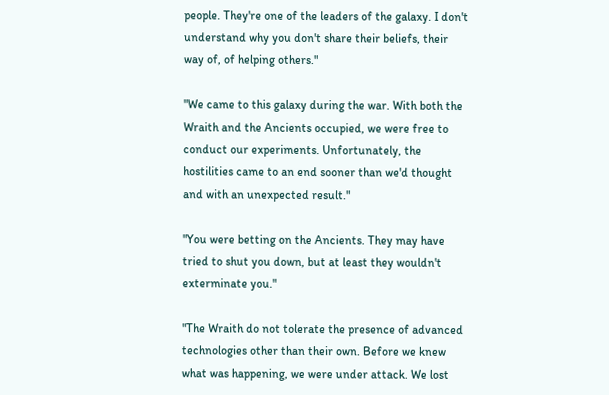people. They're one of the leaders of the galaxy. I don't understand why you don't share their beliefs, their way of, of helping others."

"We came to this galaxy during the war. With both the Wraith and the Ancients occupied, we were free to conduct our experiments. Unfortunately, the hostilities came to an end sooner than we'd thought and with an unexpected result."

"You were betting on the Ancients. They may have tried to shut you down, but at least they wouldn't exterminate you."

"The Wraith do not tolerate the presence of advanced technologies other than their own. Before we knew what was happening, we were under attack. We lost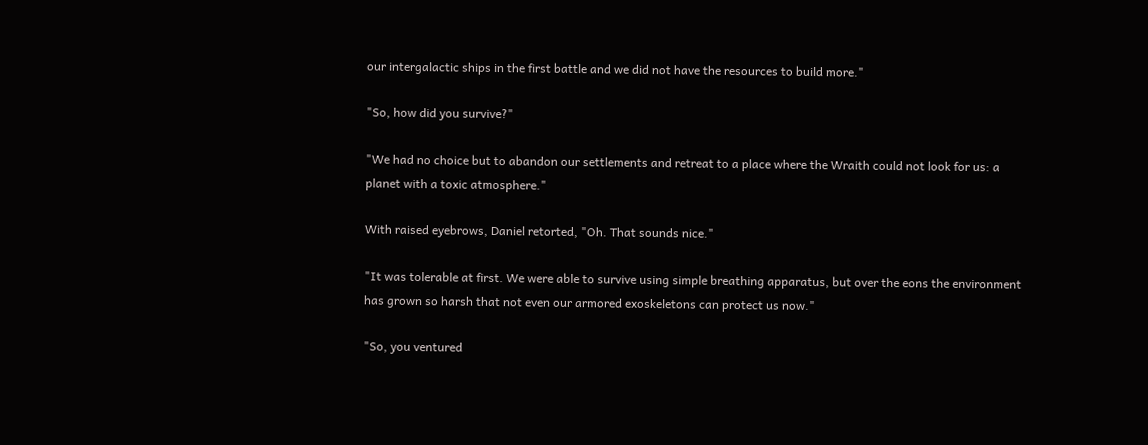our intergalactic ships in the first battle and we did not have the resources to build more."

"So, how did you survive?"

"We had no choice but to abandon our settlements and retreat to a place where the Wraith could not look for us: a planet with a toxic atmosphere."

With raised eyebrows, Daniel retorted, "Oh. That sounds nice."

"It was tolerable at first. We were able to survive using simple breathing apparatus, but over the eons the environment has grown so harsh that not even our armored exoskeletons can protect us now."

"So, you ventured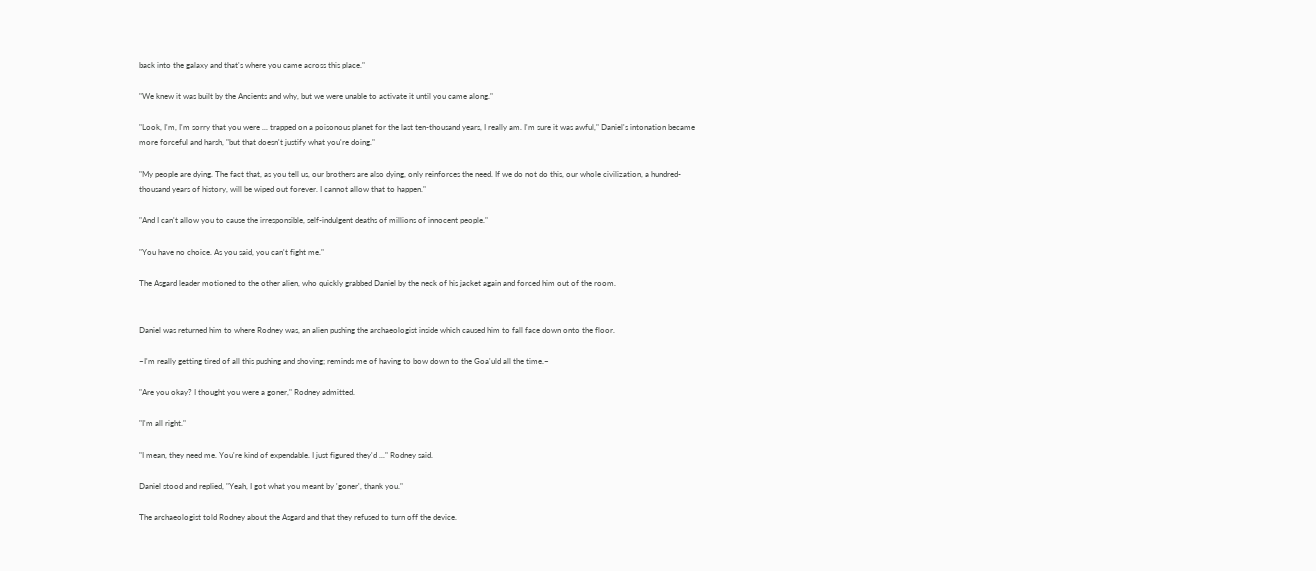back into the galaxy and that's where you came across this place."

"We knew it was built by the Ancients and why, but we were unable to activate it until you came along."

"Look, I'm, I'm sorry that you were ... trapped on a poisonous planet for the last ten-thousand years, I really am. I'm sure it was awful," Daniel's intonation became more forceful and harsh, "but that doesn't justify what you're doing."

"My people are dying. The fact that, as you tell us, our brothers are also dying, only reinforces the need. If we do not do this, our whole civilization, a hundred-thousand years of history, will be wiped out forever. I cannot allow that to happen."

"And I can't allow you to cause the irresponsible, self-indulgent deaths of millions of innocent people."

"You have no choice. As you said, you can't fight me."

The Asgard leader motioned to the other alien, who quickly grabbed Daniel by the neck of his jacket again and forced him out of the room.


Daniel was returned him to where Rodney was, an alien pushing the archaeologist inside which caused him to fall face down onto the floor.

~I'm really getting tired of all this pushing and shoving; reminds me of having to bow down to the Goa'uld all the time.~

"Are you okay? I thought you were a goner," Rodney admitted.

"I'm all right."

"I mean, they need me. You're kind of expendable. I just figured they'd ..." Rodney said.

Daniel stood and replied, "Yeah, I got what you meant by 'goner', thank you."

The archaeologist told Rodney about the Asgard and that they refused to turn off the device.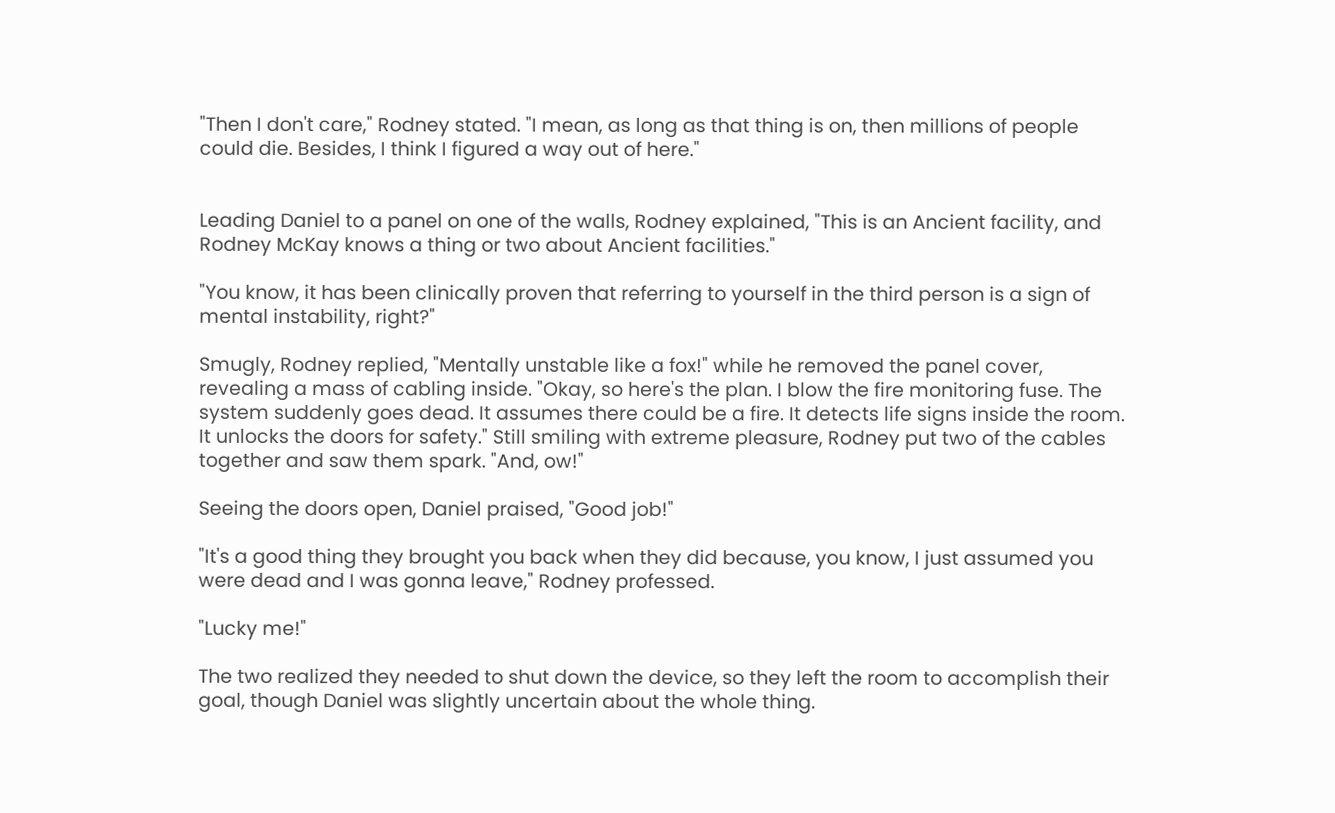"Then I don't care," Rodney stated. "I mean, as long as that thing is on, then millions of people could die. Besides, I think I figured a way out of here."


Leading Daniel to a panel on one of the walls, Rodney explained, "This is an Ancient facility, and Rodney McKay knows a thing or two about Ancient facilities."

"You know, it has been clinically proven that referring to yourself in the third person is a sign of mental instability, right?"

Smugly, Rodney replied, "Mentally unstable like a fox!" while he removed the panel cover, revealing a mass of cabling inside. "Okay, so here's the plan. I blow the fire monitoring fuse. The system suddenly goes dead. It assumes there could be a fire. It detects life signs inside the room. It unlocks the doors for safety." Still smiling with extreme pleasure, Rodney put two of the cables together and saw them spark. "And, ow!"

Seeing the doors open, Daniel praised, "Good job!"

"It's a good thing they brought you back when they did because, you know, I just assumed you were dead and I was gonna leave," Rodney professed.

"Lucky me!"

The two realized they needed to shut down the device, so they left the room to accomplish their goal, though Daniel was slightly uncertain about the whole thing.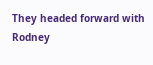They headed forward with Rodney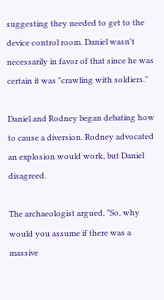suggesting they needed to get to the device control room. Daniel wasn't necessarily in favor of that since he was certain it was "crawling with soldiers."

Daniel and Rodney began debating how to cause a diversion. Rodney advocated an explosion would work, but Daniel disagreed.

The archaeologist argued, "So, why would you assume if there was a massive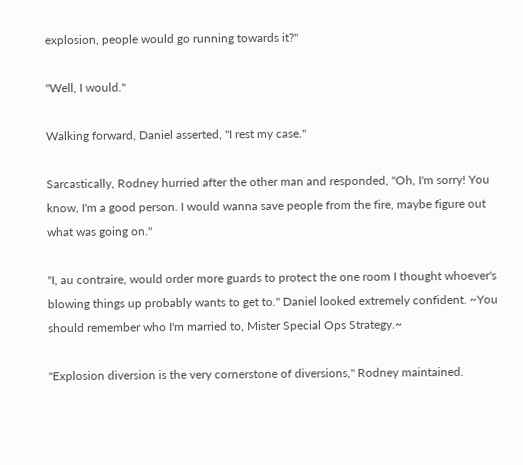explosion, people would go running towards it?"

"Well, I would."

Walking forward, Daniel asserted, "I rest my case."

Sarcastically, Rodney hurried after the other man and responded, "Oh, I'm sorry! You know, I'm a good person. I would wanna save people from the fire, maybe figure out what was going on."

"I, au contraire, would order more guards to protect the one room I thought whoever's blowing things up probably wants to get to." Daniel looked extremely confident. ~You should remember who I'm married to, Mister Special Ops Strategy.~

"Explosion diversion is the very cornerstone of diversions," Rodney maintained.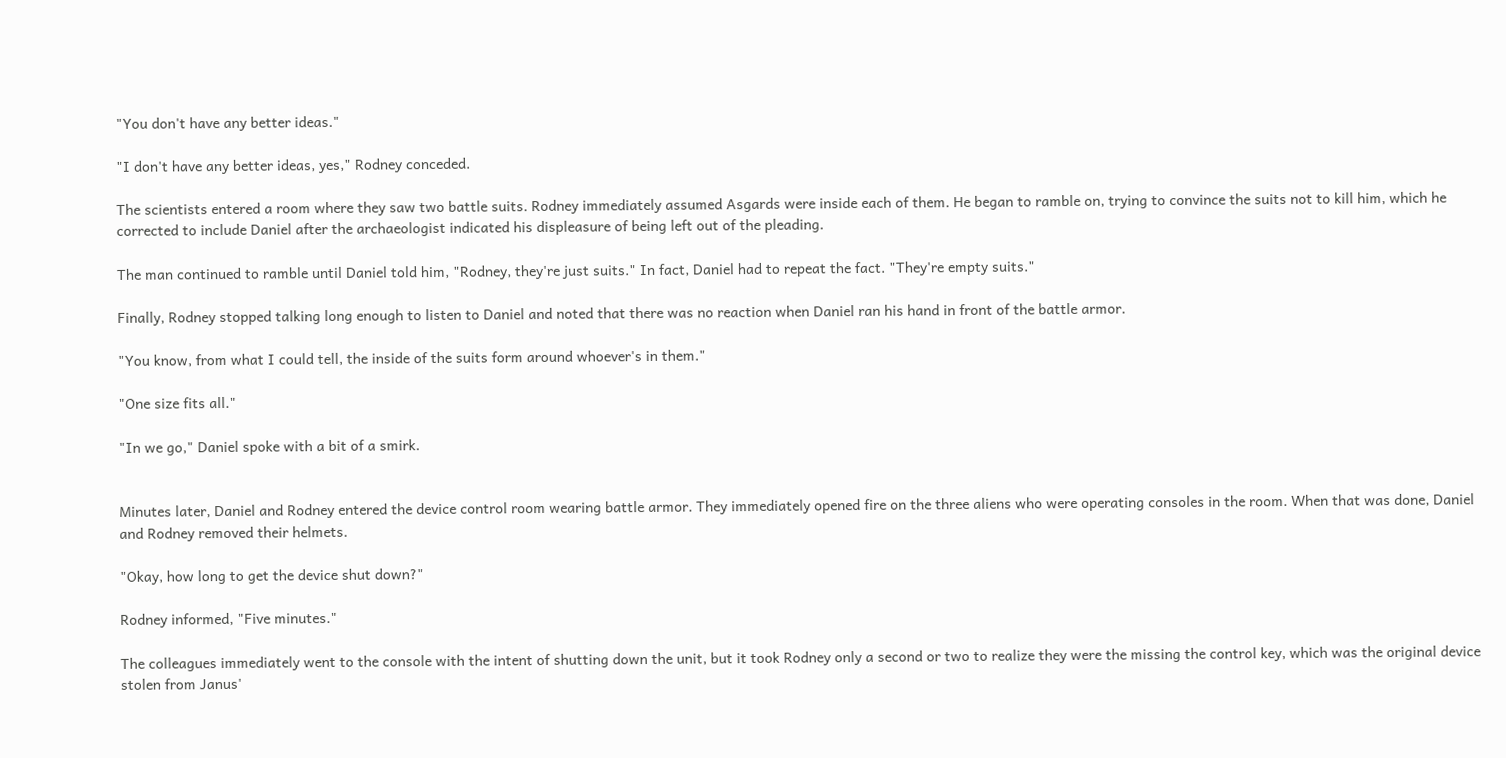"You don't have any better ideas."

"I don't have any better ideas, yes," Rodney conceded.

The scientists entered a room where they saw two battle suits. Rodney immediately assumed Asgards were inside each of them. He began to ramble on, trying to convince the suits not to kill him, which he corrected to include Daniel after the archaeologist indicated his displeasure of being left out of the pleading.

The man continued to ramble until Daniel told him, "Rodney, they're just suits." In fact, Daniel had to repeat the fact. "They're empty suits."

Finally, Rodney stopped talking long enough to listen to Daniel and noted that there was no reaction when Daniel ran his hand in front of the battle armor.

"You know, from what I could tell, the inside of the suits form around whoever's in them."

"One size fits all."

"In we go," Daniel spoke with a bit of a smirk.


Minutes later, Daniel and Rodney entered the device control room wearing battle armor. They immediately opened fire on the three aliens who were operating consoles in the room. When that was done, Daniel and Rodney removed their helmets.

"Okay, how long to get the device shut down?"

Rodney informed, "Five minutes."

The colleagues immediately went to the console with the intent of shutting down the unit, but it took Rodney only a second or two to realize they were the missing the control key, which was the original device stolen from Janus'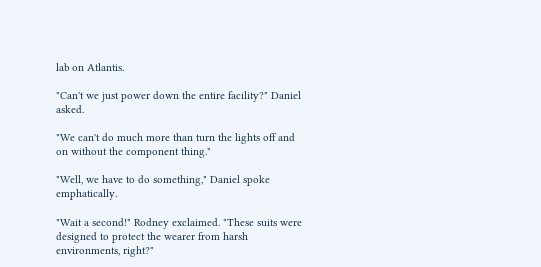lab on Atlantis.

"Can't we just power down the entire facility?" Daniel asked.

"We can't do much more than turn the lights off and on without the component thing."

"Well, we have to do something," Daniel spoke emphatically.

"Wait a second!" Rodney exclaimed. "These suits were designed to protect the wearer from harsh environments, right?"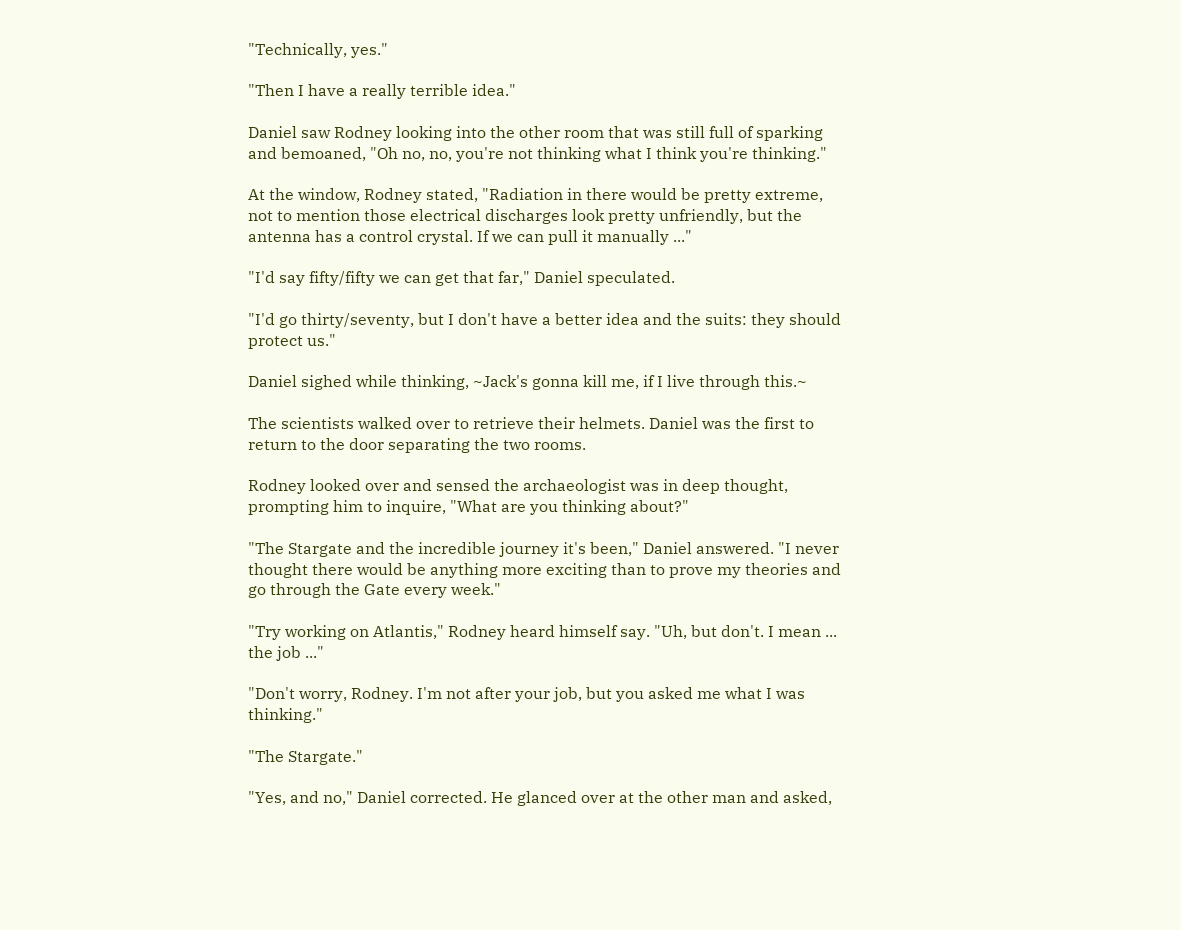"Technically, yes."

"Then I have a really terrible idea."

Daniel saw Rodney looking into the other room that was still full of sparking and bemoaned, "Oh no, no, you're not thinking what I think you're thinking."

At the window, Rodney stated, "Radiation in there would be pretty extreme, not to mention those electrical discharges look pretty unfriendly, but the antenna has a control crystal. If we can pull it manually ..."

"I'd say fifty/fifty we can get that far," Daniel speculated.

"I'd go thirty/seventy, but I don't have a better idea and the suits: they should protect us."

Daniel sighed while thinking, ~Jack's gonna kill me, if I live through this.~

The scientists walked over to retrieve their helmets. Daniel was the first to return to the door separating the two rooms.

Rodney looked over and sensed the archaeologist was in deep thought, prompting him to inquire, "What are you thinking about?"

"The Stargate and the incredible journey it's been," Daniel answered. "I never thought there would be anything more exciting than to prove my theories and go through the Gate every week."

"Try working on Atlantis," Rodney heard himself say. "Uh, but don't. I mean ... the job ..."

"Don't worry, Rodney. I'm not after your job, but you asked me what I was thinking."

"The Stargate."

"Yes, and no," Daniel corrected. He glanced over at the other man and asked,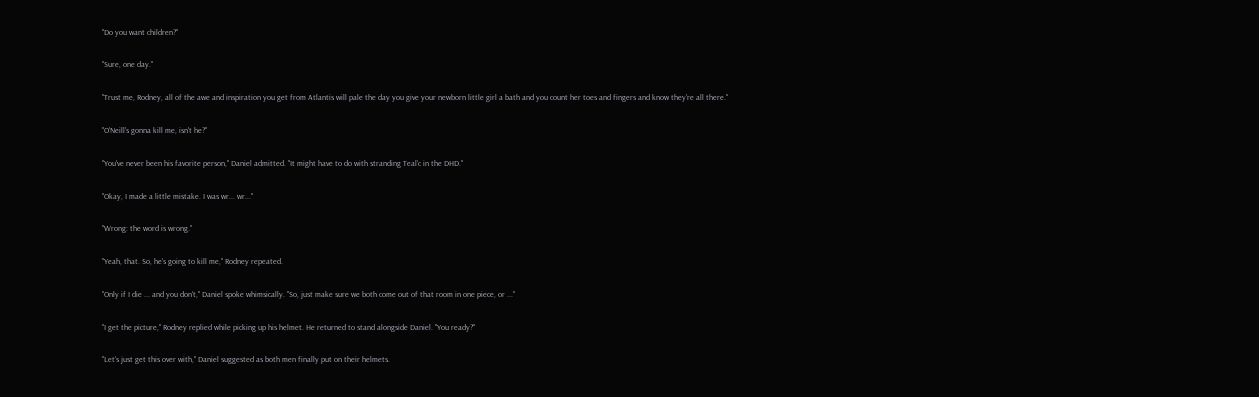"Do you want children?"

"Sure, one day."

"Trust me, Rodney, all of the awe and inspiration you get from Atlantis will pale the day you give your newborn little girl a bath and you count her toes and fingers and know they're all there."

"O'Neill's gonna kill me, isn't he?"

"You've never been his favorite person," Daniel admitted. "It might have to do with stranding Teal'c in the DHD."

"Okay, I made a little mistake. I was wr... wr..."

"Wrong: the word is wrong."

"Yeah, that. So, he's going to kill me," Rodney repeated.

"Only if I die ... and you don't," Daniel spoke whimsically. "So, just make sure we both come out of that room in one piece, or ..."

"I get the picture," Rodney replied while picking up his helmet. He returned to stand alongside Daniel. "You ready?"

"Let's just get this over with," Daniel suggested as both men finally put on their helmets.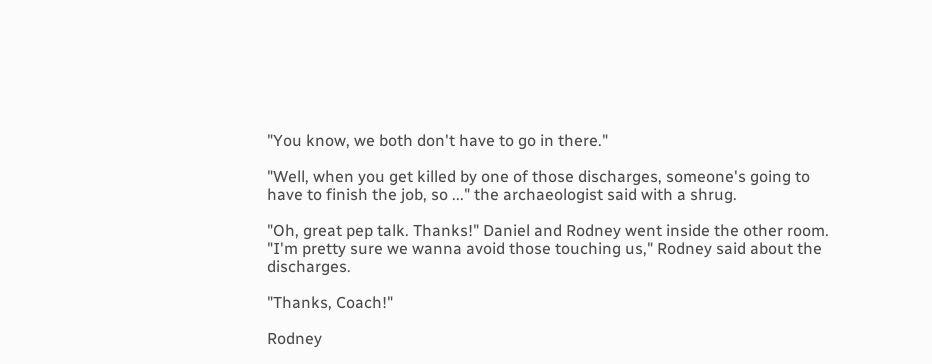"You know, we both don't have to go in there."

"Well, when you get killed by one of those discharges, someone's going to have to finish the job, so ..." the archaeologist said with a shrug.

"Oh, great pep talk. Thanks!" Daniel and Rodney went inside the other room. "I'm pretty sure we wanna avoid those touching us," Rodney said about the discharges.

"Thanks, Coach!"

Rodney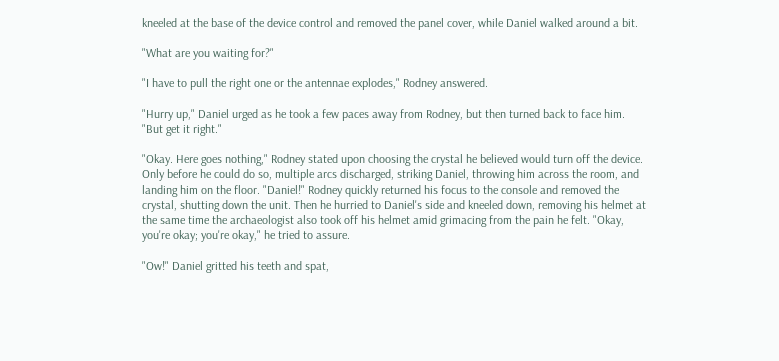kneeled at the base of the device control and removed the panel cover, while Daniel walked around a bit.

"What are you waiting for?"

"I have to pull the right one or the antennae explodes," Rodney answered.

"Hurry up," Daniel urged as he took a few paces away from Rodney, but then turned back to face him. "But get it right."

"Okay. Here goes nothing," Rodney stated upon choosing the crystal he believed would turn off the device. Only before he could do so, multiple arcs discharged, striking Daniel, throwing him across the room, and landing him on the floor. "Daniel!" Rodney quickly returned his focus to the console and removed the crystal, shutting down the unit. Then he hurried to Daniel's side and kneeled down, removing his helmet at the same time the archaeologist also took off his helmet amid grimacing from the pain he felt. "Okay, you're okay; you're okay," he tried to assure.

"Ow!" Daniel gritted his teeth and spat,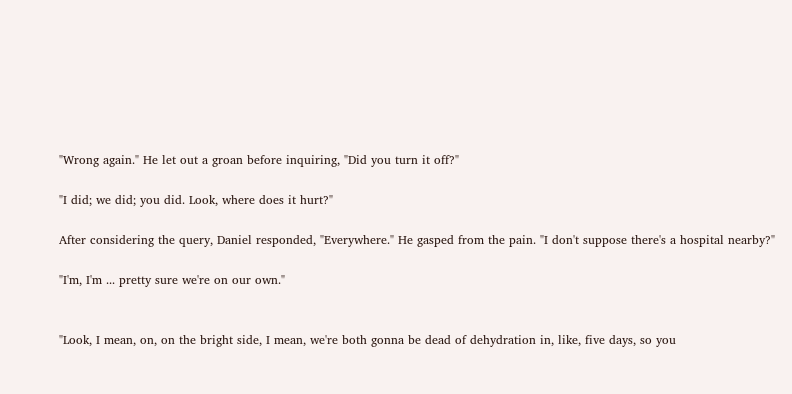"Wrong again." He let out a groan before inquiring, "Did you turn it off?"

"I did; we did; you did. Look, where does it hurt?"

After considering the query, Daniel responded, "Everywhere." He gasped from the pain. "I don't suppose there's a hospital nearby?"

"I'm, I'm ... pretty sure we're on our own."


"Look, I mean, on, on the bright side, I mean, we're both gonna be dead of dehydration in, like, five days, so you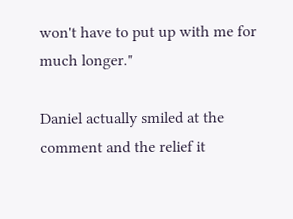won't have to put up with me for much longer."

Daniel actually smiled at the comment and the relief it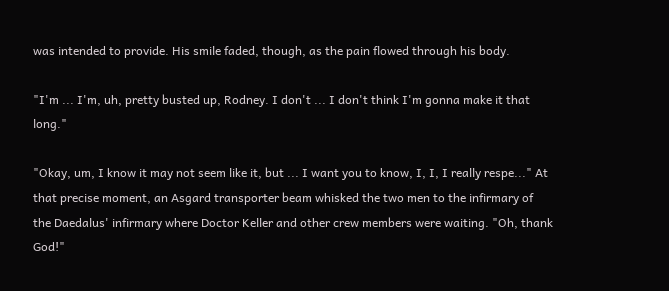was intended to provide. His smile faded, though, as the pain flowed through his body.

"I'm ... I'm, uh, pretty busted up, Rodney. I don't ... I don't think I'm gonna make it that long."

"Okay, um, I know it may not seem like it, but ... I want you to know, I, I, I really respe..." At that precise moment, an Asgard transporter beam whisked the two men to the infirmary of the Daedalus' infirmary where Doctor Keller and other crew members were waiting. "Oh, thank God!"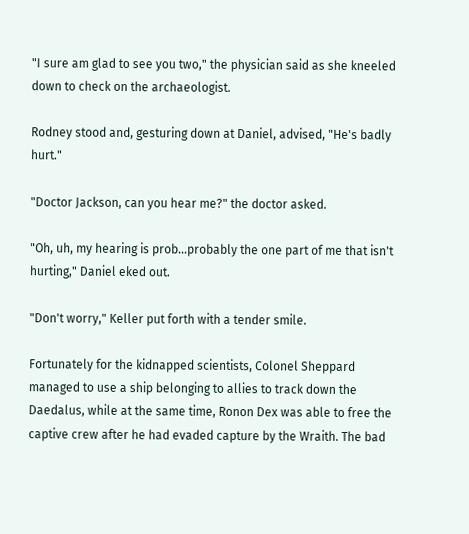"I sure am glad to see you two," the physician said as she kneeled down to check on the archaeologist.

Rodney stood and, gesturing down at Daniel, advised, "He's badly hurt."

"Doctor Jackson, can you hear me?" the doctor asked.

"Oh, uh, my hearing is prob...probably the one part of me that isn't hurting," Daniel eked out.

"Don't worry," Keller put forth with a tender smile.

Fortunately for the kidnapped scientists, Colonel Sheppard managed to use a ship belonging to allies to track down the Daedalus, while at the same time, Ronon Dex was able to free the captive crew after he had evaded capture by the Wraith. The bad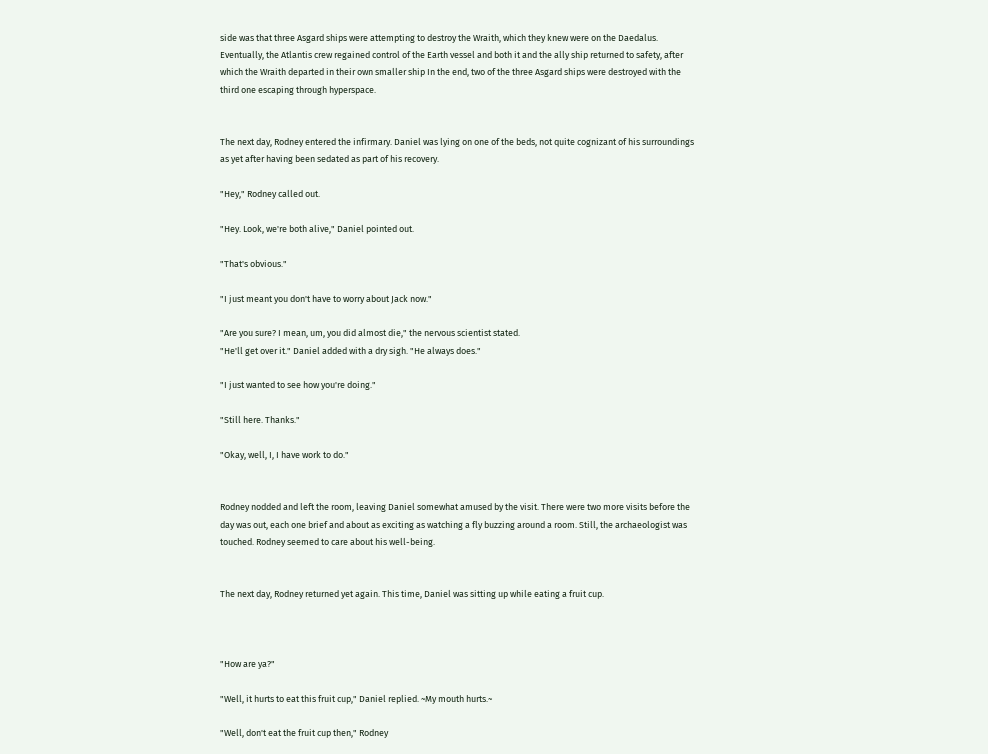side was that three Asgard ships were attempting to destroy the Wraith, which they knew were on the Daedalus. Eventually, the Atlantis crew regained control of the Earth vessel and both it and the ally ship returned to safety, after which the Wraith departed in their own smaller ship In the end, two of the three Asgard ships were destroyed with the third one escaping through hyperspace.


The next day, Rodney entered the infirmary. Daniel was lying on one of the beds, not quite cognizant of his surroundings as yet after having been sedated as part of his recovery.

"Hey," Rodney called out.

"Hey. Look, we're both alive," Daniel pointed out.

"That's obvious."

"I just meant you don't have to worry about Jack now."

"Are you sure? I mean, um, you did almost die," the nervous scientist stated.
"He'll get over it." Daniel added with a dry sigh. "He always does."

"I just wanted to see how you're doing."

"Still here. Thanks."

"Okay, well, I, I have work to do."


Rodney nodded and left the room, leaving Daniel somewhat amused by the visit. There were two more visits before the day was out, each one brief and about as exciting as watching a fly buzzing around a room. Still, the archaeologist was touched. Rodney seemed to care about his well-being.


The next day, Rodney returned yet again. This time, Daniel was sitting up while eating a fruit cup.



"How are ya?"

"Well, it hurts to eat this fruit cup," Daniel replied. ~My mouth hurts.~

"Well, don't eat the fruit cup then," Rodney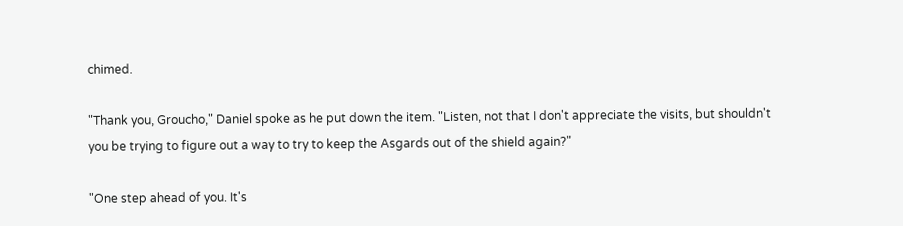chimed.

"Thank you, Groucho," Daniel spoke as he put down the item. "Listen, not that I don't appreciate the visits, but shouldn't you be trying to figure out a way to try to keep the Asgards out of the shield again?"

"One step ahead of you. It's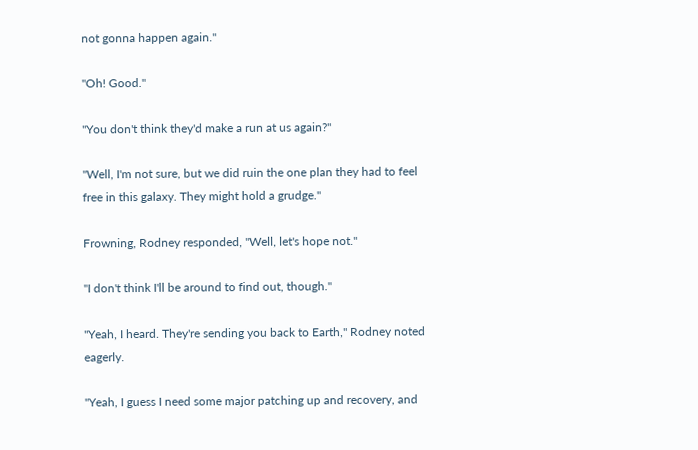not gonna happen again."

"Oh! Good."

"You don't think they'd make a run at us again?"

"Well, I'm not sure, but we did ruin the one plan they had to feel free in this galaxy. They might hold a grudge."

Frowning, Rodney responded, "Well, let's hope not."

"I don't think I'll be around to find out, though."

"Yeah, I heard. They're sending you back to Earth," Rodney noted eagerly.

"Yeah, I guess I need some major patching up and recovery, and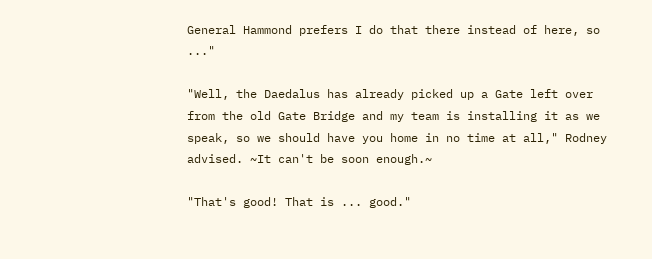General Hammond prefers I do that there instead of here, so ..."

"Well, the Daedalus has already picked up a Gate left over from the old Gate Bridge and my team is installing it as we speak, so we should have you home in no time at all," Rodney advised. ~It can't be soon enough.~

"That's good! That is ... good."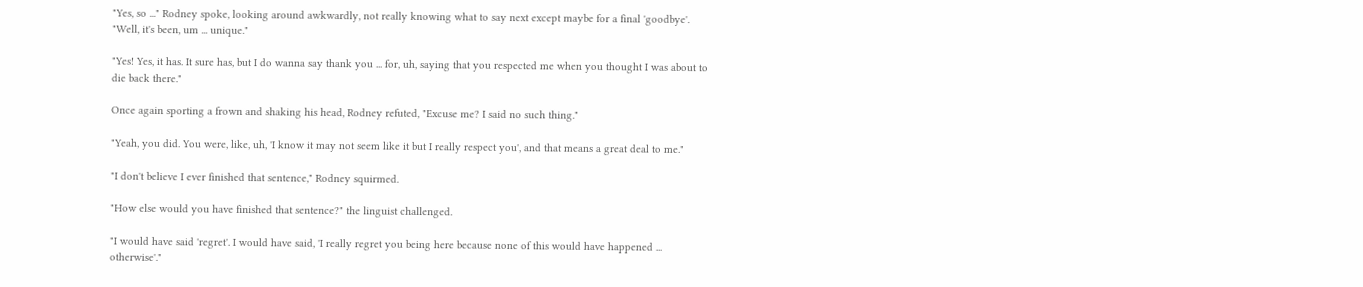"Yes, so ..." Rodney spoke, looking around awkwardly, not really knowing what to say next except maybe for a final 'goodbye'. "Well, it's been, um ... unique."

"Yes! Yes, it has. It sure has, but I do wanna say thank you ... for, uh, saying that you respected me when you thought I was about to die back there."

Once again sporting a frown and shaking his head, Rodney refuted, "Excuse me? I said no such thing."

"Yeah, you did. You were, like, uh, 'I know it may not seem like it but I really respect you', and that means a great deal to me."

"I don't believe I ever finished that sentence," Rodney squirmed.

"How else would you have finished that sentence?" the linguist challenged.

"I would have said 'regret'. I would have said, 'I really regret you being here because none of this would have happened ... otherwise'."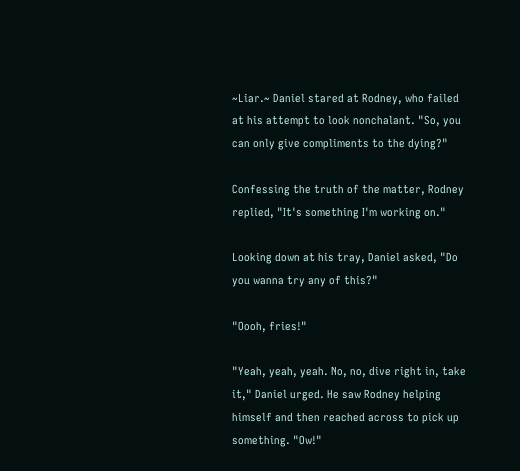~Liar.~ Daniel stared at Rodney, who failed at his attempt to look nonchalant. "So, you can only give compliments to the dying?"

Confessing the truth of the matter, Rodney replied, "It's something I'm working on."

Looking down at his tray, Daniel asked, "Do you wanna try any of this?"

"Oooh, fries!"

"Yeah, yeah, yeah. No, no, dive right in, take it," Daniel urged. He saw Rodney helping himself and then reached across to pick up something. "Ow!"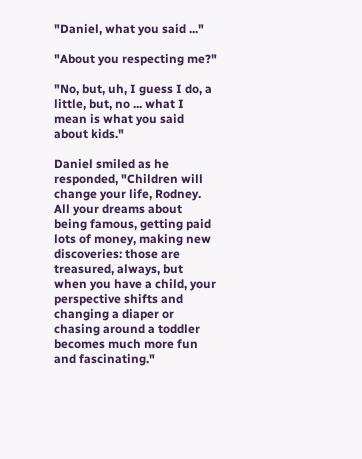"Daniel, what you said ..."

"About you respecting me?"

"No, but, uh, I guess I do, a little, but, no ... what I mean is what you said about kids."

Daniel smiled as he responded, "Children will change your life, Rodney. All your dreams about being famous, getting paid lots of money, making new discoveries: those are treasured, always, but when you have a child, your perspective shifts and changing a diaper or chasing around a toddler becomes much more fun and fascinating."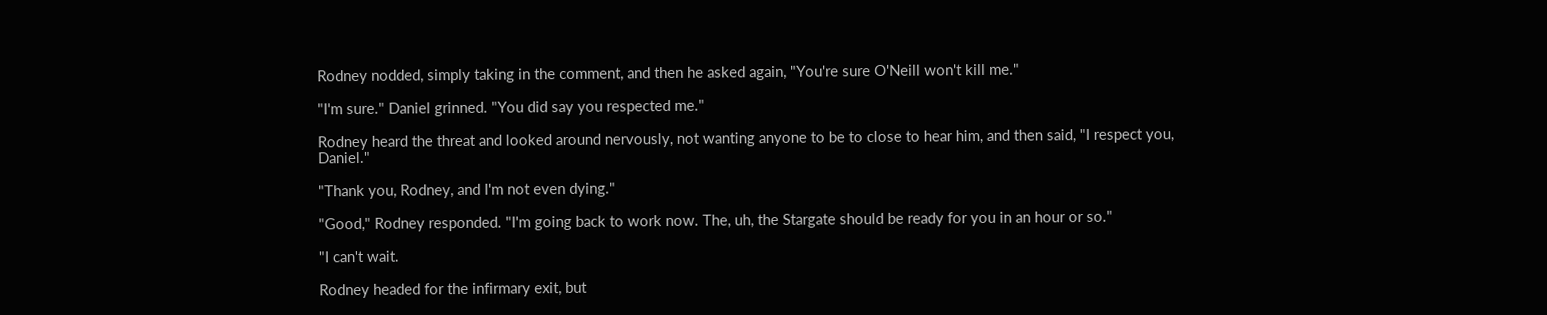Rodney nodded, simply taking in the comment, and then he asked again, "You're sure O'Neill won't kill me."

"I'm sure." Daniel grinned. "You did say you respected me."

Rodney heard the threat and looked around nervously, not wanting anyone to be to close to hear him, and then said, "I respect you, Daniel."

"Thank you, Rodney, and I'm not even dying."

"Good," Rodney responded. "I'm going back to work now. The, uh, the Stargate should be ready for you in an hour or so."

"I can't wait.

Rodney headed for the infirmary exit, but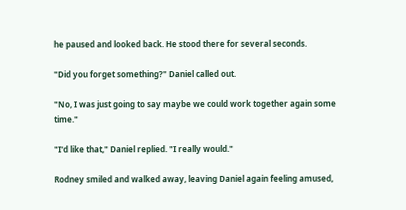he paused and looked back. He stood there for several seconds.

"Did you forget something?" Daniel called out.

"No, I was just going to say maybe we could work together again some time."

"I'd like that," Daniel replied. "I really would."

Rodney smiled and walked away, leaving Daniel again feeling amused,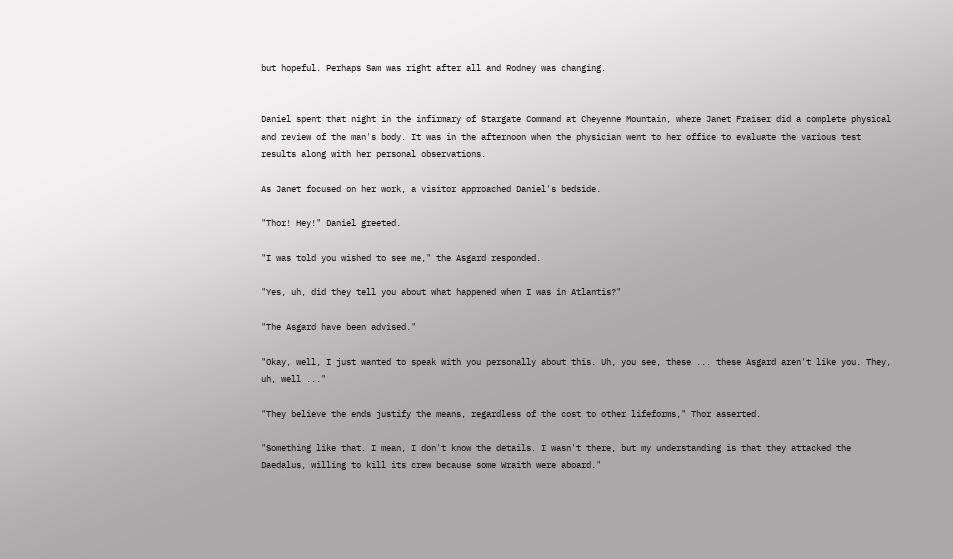but hopeful. Perhaps Sam was right after all and Rodney was changing.


Daniel spent that night in the infirmary of Stargate Command at Cheyenne Mountain, where Janet Fraiser did a complete physical and review of the man's body. It was in the afternoon when the physician went to her office to evaluate the various test results along with her personal observations.

As Janet focused on her work, a visitor approached Daniel's bedside.

"Thor! Hey!" Daniel greeted.

"I was told you wished to see me," the Asgard responded.

"Yes, uh, did they tell you about what happened when I was in Atlantis?"

"The Asgard have been advised."

"Okay, well, I just wanted to speak with you personally about this. Uh, you see, these ... these Asgard aren't like you. They, uh, well ..."

"They believe the ends justify the means, regardless of the cost to other lifeforms," Thor asserted.

"Something like that. I mean, I don't know the details. I wasn't there, but my understanding is that they attacked the Daedalus, willing to kill its crew because some Wraith were aboard."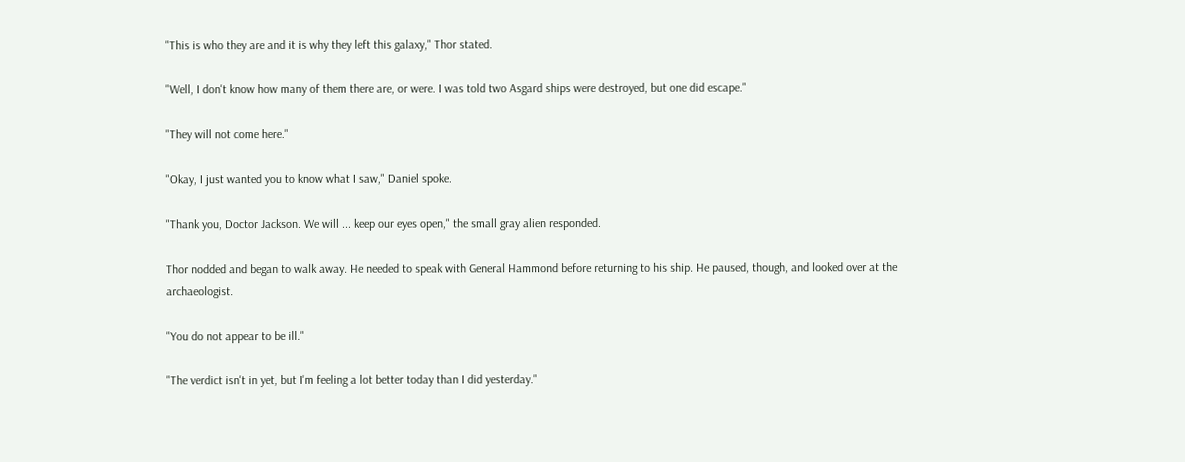"This is who they are and it is why they left this galaxy," Thor stated.

"Well, I don't know how many of them there are, or were. I was told two Asgard ships were destroyed, but one did escape."

"They will not come here."

"Okay, I just wanted you to know what I saw," Daniel spoke.

"Thank you, Doctor Jackson. We will ... keep our eyes open," the small gray alien responded.

Thor nodded and began to walk away. He needed to speak with General Hammond before returning to his ship. He paused, though, and looked over at the archaeologist.

"You do not appear to be ill."

"The verdict isn't in yet, but I'm feeling a lot better today than I did yesterday."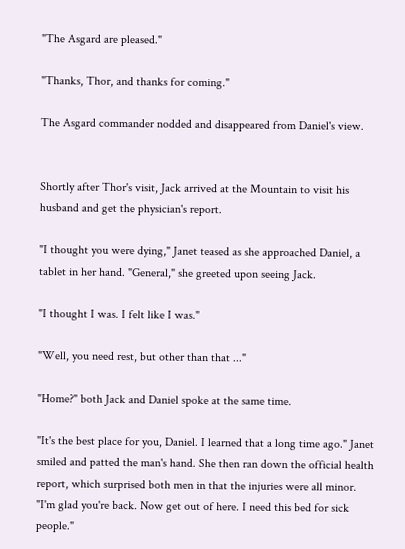"The Asgard are pleased."

"Thanks, Thor, and thanks for coming."

The Asgard commander nodded and disappeared from Daniel's view.


Shortly after Thor's visit, Jack arrived at the Mountain to visit his husband and get the physician's report.

"I thought you were dying," Janet teased as she approached Daniel, a tablet in her hand. "General," she greeted upon seeing Jack.

"I thought I was. I felt like I was."

"Well, you need rest, but other than that ..."

"Home?" both Jack and Daniel spoke at the same time.

"It's the best place for you, Daniel. I learned that a long time ago." Janet smiled and patted the man's hand. She then ran down the official health report, which surprised both men in that the injuries were all minor. "I'm glad you're back. Now get out of here. I need this bed for sick people."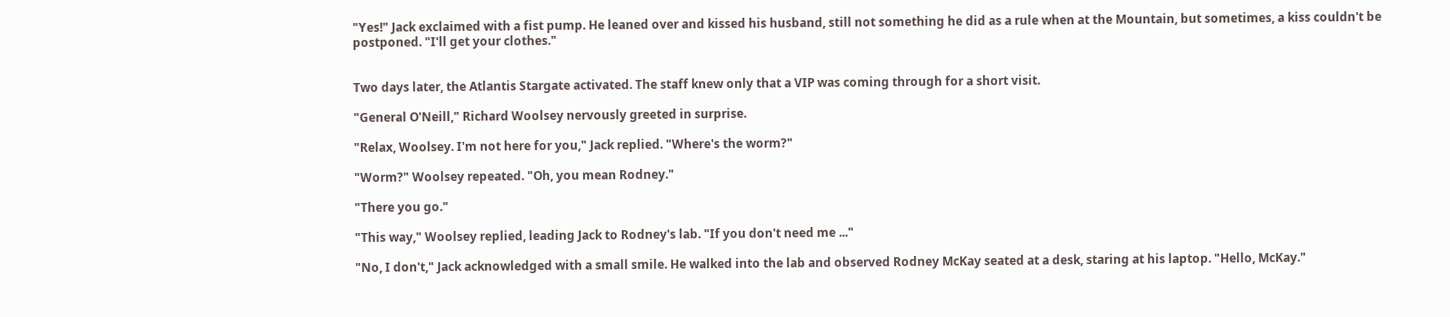"Yes!" Jack exclaimed with a fist pump. He leaned over and kissed his husband, still not something he did as a rule when at the Mountain, but sometimes, a kiss couldn't be postponed. "I'll get your clothes."


Two days later, the Atlantis Stargate activated. The staff knew only that a VIP was coming through for a short visit.

"General O'Neill," Richard Woolsey nervously greeted in surprise.

"Relax, Woolsey. I'm not here for you," Jack replied. "Where's the worm?"

"Worm?" Woolsey repeated. "Oh, you mean Rodney."

"There you go."

"This way," Woolsey replied, leading Jack to Rodney's lab. "If you don't need me ..."

"No, I don't," Jack acknowledged with a small smile. He walked into the lab and observed Rodney McKay seated at a desk, staring at his laptop. "Hello, McKay."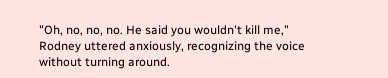"Oh, no, no, no. He said you wouldn't kill me," Rodney uttered anxiously, recognizing the voice without turning around.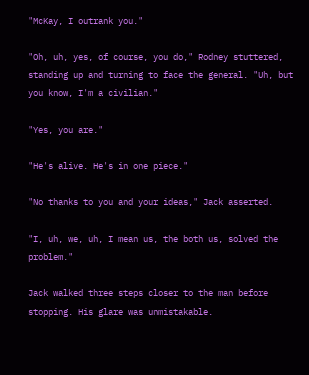"McKay, I outrank you."

"Oh, uh, yes, of course, you do," Rodney stuttered, standing up and turning to face the general. "Uh, but you know, I'm a civilian."

"Yes, you are."

"He's alive. He's in one piece."

"No thanks to you and your ideas," Jack asserted.

"I, uh, we, uh, I mean us, the both us, solved the problem."

Jack walked three steps closer to the man before stopping. His glare was unmistakable.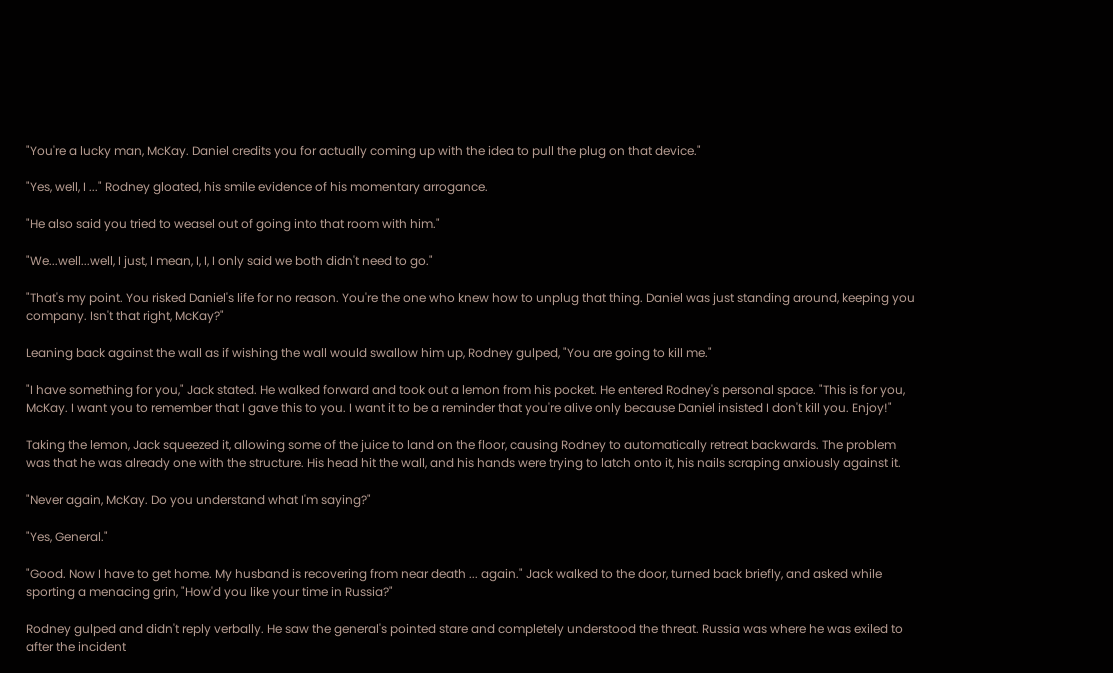"You're a lucky man, McKay. Daniel credits you for actually coming up with the idea to pull the plug on that device."

"Yes, well, I ..." Rodney gloated, his smile evidence of his momentary arrogance.

"He also said you tried to weasel out of going into that room with him."

"We...well...well, I just, I mean, I, I, I only said we both didn't need to go."

"That's my point. You risked Daniel's life for no reason. You're the one who knew how to unplug that thing. Daniel was just standing around, keeping you company. Isn't that right, McKay?"

Leaning back against the wall as if wishing the wall would swallow him up, Rodney gulped, "You are going to kill me."

"I have something for you," Jack stated. He walked forward and took out a lemon from his pocket. He entered Rodney's personal space. "This is for you, McKay. I want you to remember that I gave this to you. I want it to be a reminder that you're alive only because Daniel insisted I don't kill you. Enjoy!"

Taking the lemon, Jack squeezed it, allowing some of the juice to land on the floor, causing Rodney to automatically retreat backwards. The problem was that he was already one with the structure. His head hit the wall, and his hands were trying to latch onto it, his nails scraping anxiously against it.

"Never again, McKay. Do you understand what I'm saying?"

"Yes, General."

"Good. Now I have to get home. My husband is recovering from near death ... again." Jack walked to the door, turned back briefly, and asked while sporting a menacing grin, "How'd you like your time in Russia?"

Rodney gulped and didn't reply verbally. He saw the general's pointed stare and completely understood the threat. Russia was where he was exiled to after the incident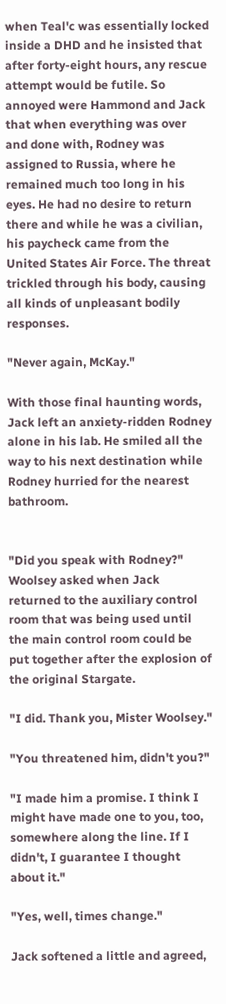when Teal'c was essentially locked inside a DHD and he insisted that after forty-eight hours, any rescue attempt would be futile. So annoyed were Hammond and Jack that when everything was over and done with, Rodney was assigned to Russia, where he remained much too long in his eyes. He had no desire to return there and while he was a civilian, his paycheck came from the United States Air Force. The threat trickled through his body, causing all kinds of unpleasant bodily responses.

"Never again, McKay."

With those final haunting words, Jack left an anxiety-ridden Rodney alone in his lab. He smiled all the way to his next destination while Rodney hurried for the nearest bathroom.


"Did you speak with Rodney?" Woolsey asked when Jack returned to the auxiliary control room that was being used until the main control room could be put together after the explosion of the original Stargate.

"I did. Thank you, Mister Woolsey."

"You threatened him, didn't you?"

"I made him a promise. I think I might have made one to you, too, somewhere along the line. If I didn't, I guarantee I thought about it."

"Yes, well, times change."

Jack softened a little and agreed,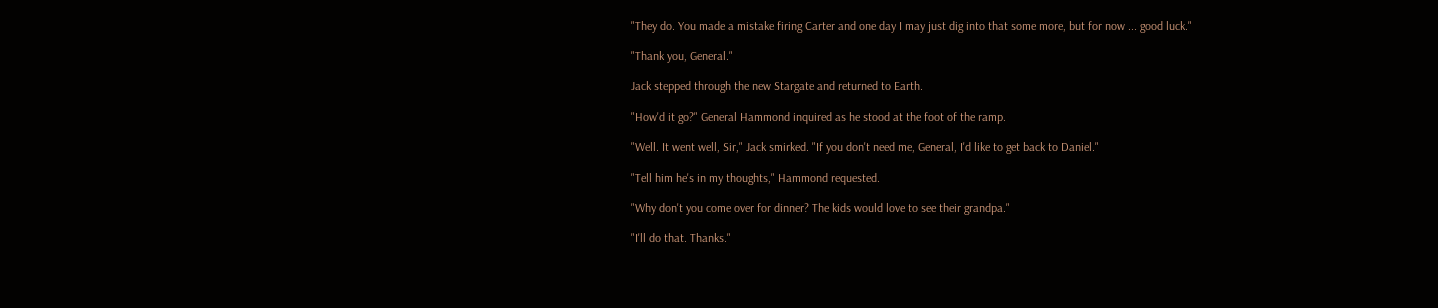"They do. You made a mistake firing Carter and one day I may just dig into that some more, but for now ... good luck."

"Thank you, General."

Jack stepped through the new Stargate and returned to Earth.

"How'd it go?" General Hammond inquired as he stood at the foot of the ramp.

"Well. It went well, Sir," Jack smirked. "If you don't need me, General, I'd like to get back to Daniel."

"Tell him he's in my thoughts," Hammond requested.

"Why don't you come over for dinner? The kids would love to see their grandpa."

"I'll do that. Thanks."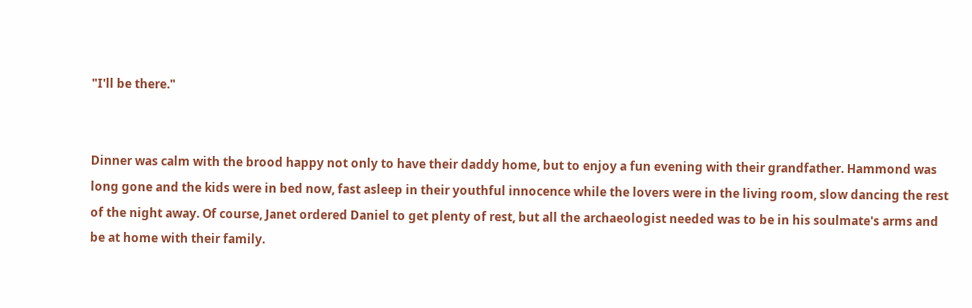"I'll be there."


Dinner was calm with the brood happy not only to have their daddy home, but to enjoy a fun evening with their grandfather. Hammond was long gone and the kids were in bed now, fast asleep in their youthful innocence while the lovers were in the living room, slow dancing the rest of the night away. Of course, Janet ordered Daniel to get plenty of rest, but all the archaeologist needed was to be in his soulmate's arms and be at home with their family.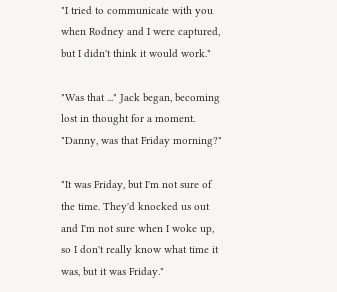"I tried to communicate with you when Rodney and I were captured, but I didn't think it would work."

"Was that ..." Jack began, becoming lost in thought for a moment. "Danny, was that Friday morning?"

"It was Friday, but I'm not sure of the time. They'd knocked us out and I'm not sure when I woke up, so I don't really know what time it was, but it was Friday."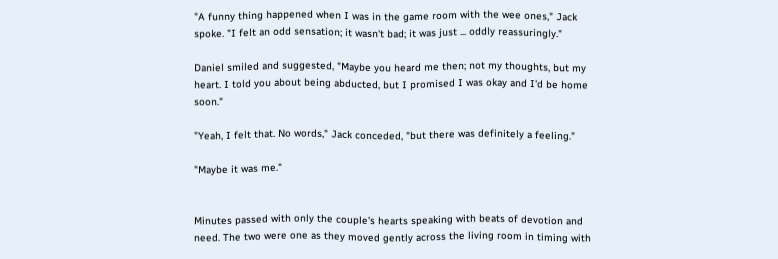"A funny thing happened when I was in the game room with the wee ones," Jack spoke. "I felt an odd sensation; it wasn't bad; it was just ... oddly reassuringly."

Daniel smiled and suggested, "Maybe you heard me then; not my thoughts, but my heart. I told you about being abducted, but I promised I was okay and I'd be home soon."

"Yeah, I felt that. No words," Jack conceded, "but there was definitely a feeling."

"Maybe it was me."


Minutes passed with only the couple's hearts speaking with beats of devotion and need. The two were one as they moved gently across the living room in timing with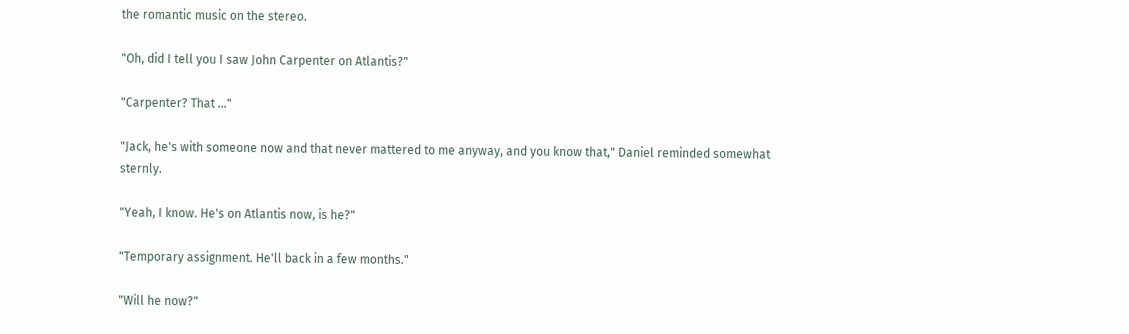the romantic music on the stereo.

"Oh, did I tell you I saw John Carpenter on Atlantis?"

"Carpenter? That ..."

"Jack, he's with someone now and that never mattered to me anyway, and you know that," Daniel reminded somewhat sternly.

"Yeah, I know. He's on Atlantis now, is he?"

"Temporary assignment. He'll back in a few months."

"Will he now?"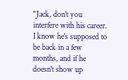"Jack, don't you interfere with his career. I know he's supposed to be back in a few months, and if he doesn't show up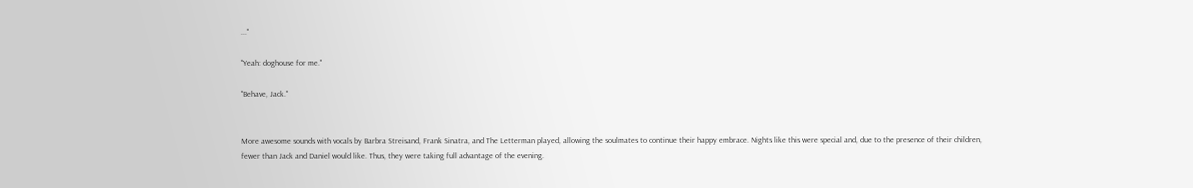..."

"Yeah: doghouse for me."

"Behave, Jack."


More awesome sounds with vocals by Barbra Streisand, Frank Sinatra, and The Letterman played, allowing the soulmates to continue their happy embrace. Nights like this were special and, due to the presence of their children, fewer than Jack and Daniel would like. Thus, they were taking full advantage of the evening.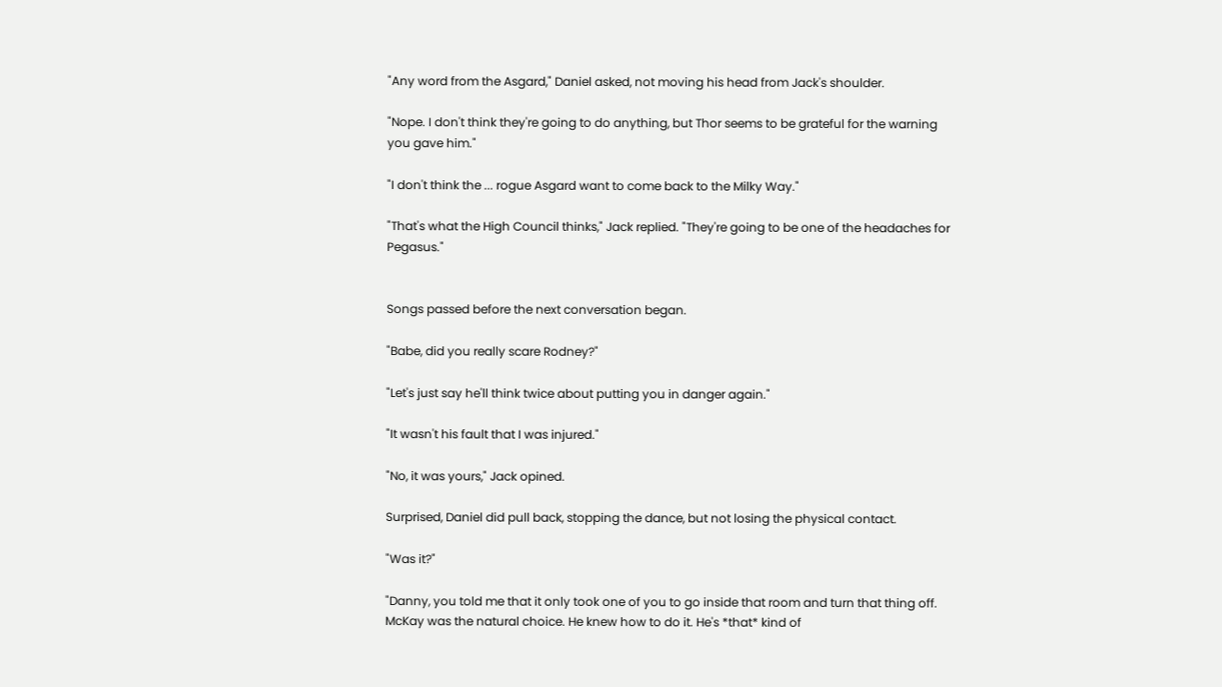"Any word from the Asgard," Daniel asked, not moving his head from Jack's shoulder.

"Nope. I don't think they're going to do anything, but Thor seems to be grateful for the warning you gave him."

"I don't think the ... rogue Asgard want to come back to the Milky Way."

"That's what the High Council thinks," Jack replied. "They're going to be one of the headaches for Pegasus."


Songs passed before the next conversation began.

"Babe, did you really scare Rodney?"

"Let's just say he'll think twice about putting you in danger again."

"It wasn't his fault that I was injured."

"No, it was yours," Jack opined.

Surprised, Daniel did pull back, stopping the dance, but not losing the physical contact.

"Was it?"

"Danny, you told me that it only took one of you to go inside that room and turn that thing off. McKay was the natural choice. He knew how to do it. He's *that* kind of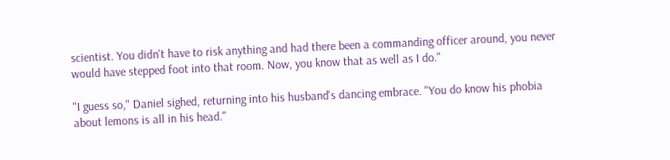scientist. You didn't have to risk anything and had there been a commanding officer around, you never would have stepped foot into that room. Now, you know that as well as I do."

"I guess so," Daniel sighed, returning into his husband's dancing embrace. "You do know his phobia about lemons is all in his head."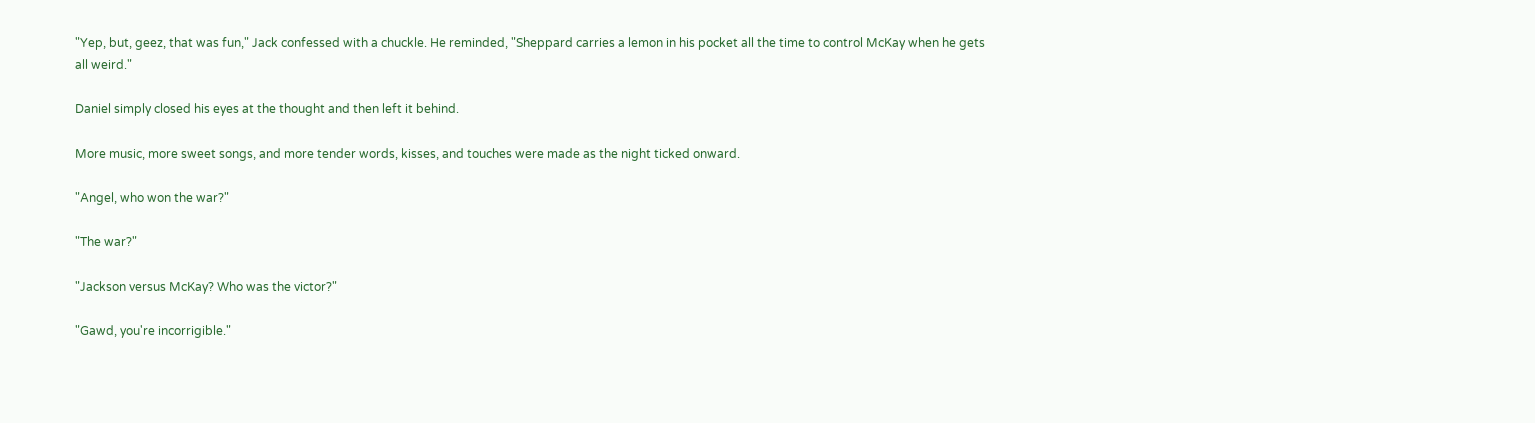"Yep, but, geez, that was fun," Jack confessed with a chuckle. He reminded, "Sheppard carries a lemon in his pocket all the time to control McKay when he gets all weird."

Daniel simply closed his eyes at the thought and then left it behind.

More music, more sweet songs, and more tender words, kisses, and touches were made as the night ticked onward.

"Angel, who won the war?"

"The war?"

"Jackson versus McKay? Who was the victor?"

"Gawd, you're incorrigible."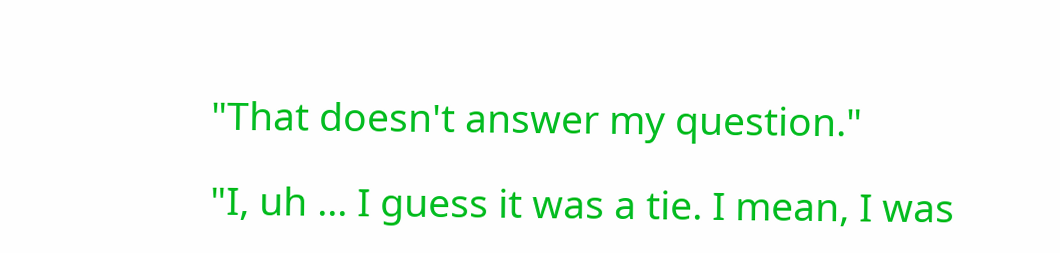"That doesn't answer my question."

"I, uh ... I guess it was a tie. I mean, I was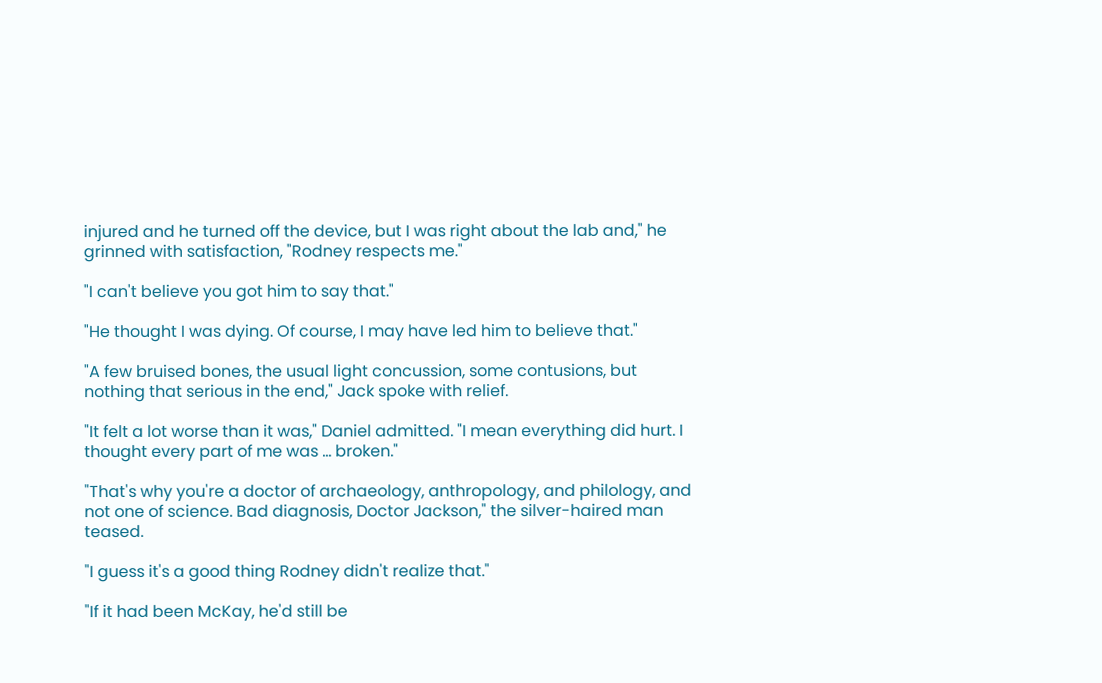injured and he turned off the device, but I was right about the lab and," he grinned with satisfaction, "Rodney respects me."

"I can't believe you got him to say that."

"He thought I was dying. Of course, I may have led him to believe that."

"A few bruised bones, the usual light concussion, some contusions, but nothing that serious in the end," Jack spoke with relief.

"It felt a lot worse than it was," Daniel admitted. "I mean everything did hurt. I thought every part of me was ... broken."

"That's why you're a doctor of archaeology, anthropology, and philology, and not one of science. Bad diagnosis, Doctor Jackson," the silver-haired man teased.

"I guess it's a good thing Rodney didn't realize that."

"If it had been McKay, he'd still be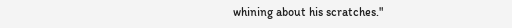whining about his scratches."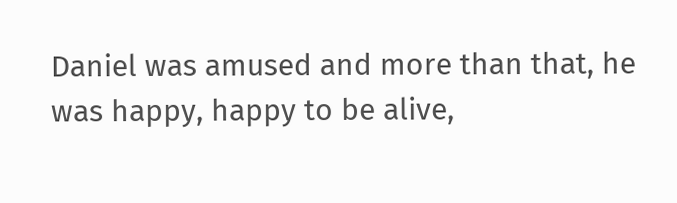Daniel was amused and more than that, he was happy, happy to be alive,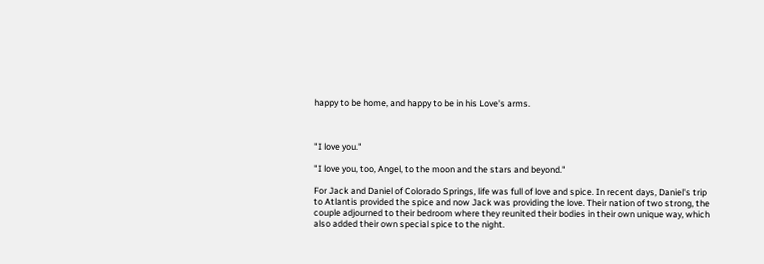happy to be home, and happy to be in his Love's arms.



"I love you."

"I love you, too, Angel, to the moon and the stars and beyond."

For Jack and Daniel of Colorado Springs, life was full of love and spice. In recent days, Daniel's trip to Atlantis provided the spice and now Jack was providing the love. Their nation of two strong, the couple adjourned to their bedroom where they reunited their bodies in their own unique way, which also added their own special spice to the night.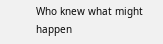Who knew what might happen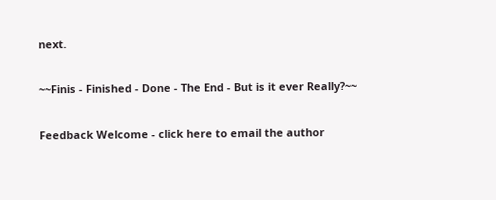next.

~~Finis - Finished - Done - The End - But is it ever Really?~~

Feedback Welcome - click here to email the author